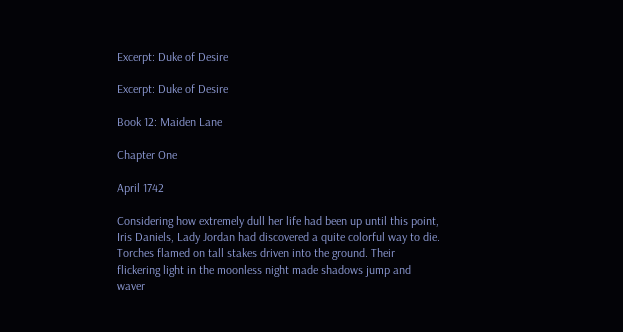Excerpt: Duke of Desire

Excerpt: Duke of Desire

Book 12: Maiden Lane

Chapter One

April 1742

Considering how extremely dull her life had been up until this point, Iris Daniels, Lady Jordan had discovered a quite colorful way to die.
Torches flamed on tall stakes driven into the ground. Their flickering light in the moonless night made shadows jump and waver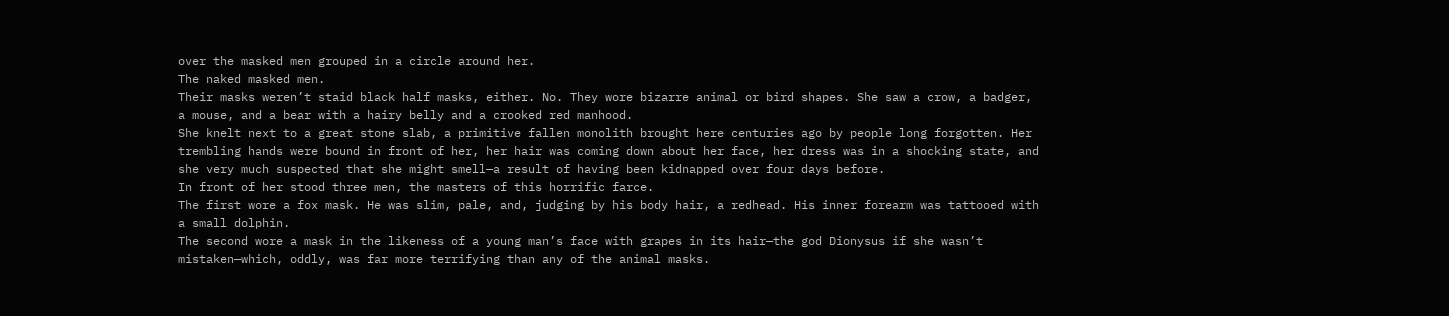over the masked men grouped in a circle around her.
The naked masked men.
Their masks weren’t staid black half masks, either. No. They wore bizarre animal or bird shapes. She saw a crow, a badger, a mouse, and a bear with a hairy belly and a crooked red manhood.
She knelt next to a great stone slab, a primitive fallen monolith brought here centuries ago by people long forgotten. Her trembling hands were bound in front of her, her hair was coming down about her face, her dress was in a shocking state, and she very much suspected that she might smell—a result of having been kidnapped over four days before.
In front of her stood three men, the masters of this horrific farce.
The first wore a fox mask. He was slim, pale, and, judging by his body hair, a redhead. His inner forearm was tattooed with a small dolphin.
The second wore a mask in the likeness of a young man’s face with grapes in its hair—the god Dionysus if she wasn’t mistaken—which, oddly, was far more terrifying than any of the animal masks.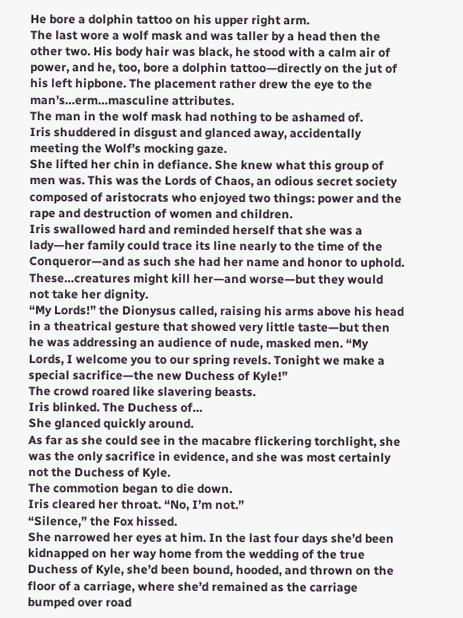He bore a dolphin tattoo on his upper right arm.
The last wore a wolf mask and was taller by a head then the other two. His body hair was black, he stood with a calm air of power, and he, too, bore a dolphin tattoo—directly on the jut of his left hipbone. The placement rather drew the eye to the man’s…erm…masculine attributes.
The man in the wolf mask had nothing to be ashamed of.
Iris shuddered in disgust and glanced away, accidentally meeting the Wolf’s mocking gaze.
She lifted her chin in defiance. She knew what this group of men was. This was the Lords of Chaos, an odious secret society composed of aristocrats who enjoyed two things: power and the rape and destruction of women and children.
Iris swallowed hard and reminded herself that she was a lady—her family could trace its line nearly to the time of the Conqueror—and as such she had her name and honor to uphold.
These…creatures might kill her—and worse—but they would not take her dignity.
“My Lords!” the Dionysus called, raising his arms above his head in a theatrical gesture that showed very little taste—but then he was addressing an audience of nude, masked men. “My Lords, I welcome you to our spring revels. Tonight we make a special sacrifice—the new Duchess of Kyle!”
The crowd roared like slavering beasts.
Iris blinked. The Duchess of…
She glanced quickly around.
As far as she could see in the macabre flickering torchlight, she was the only sacrifice in evidence, and she was most certainly not the Duchess of Kyle.
The commotion began to die down.
Iris cleared her throat. “No, I’m not.”
“Silence,” the Fox hissed.
She narrowed her eyes at him. In the last four days she’d been kidnapped on her way home from the wedding of the true Duchess of Kyle, she’d been bound, hooded, and thrown on the floor of a carriage, where she’d remained as the carriage bumped over road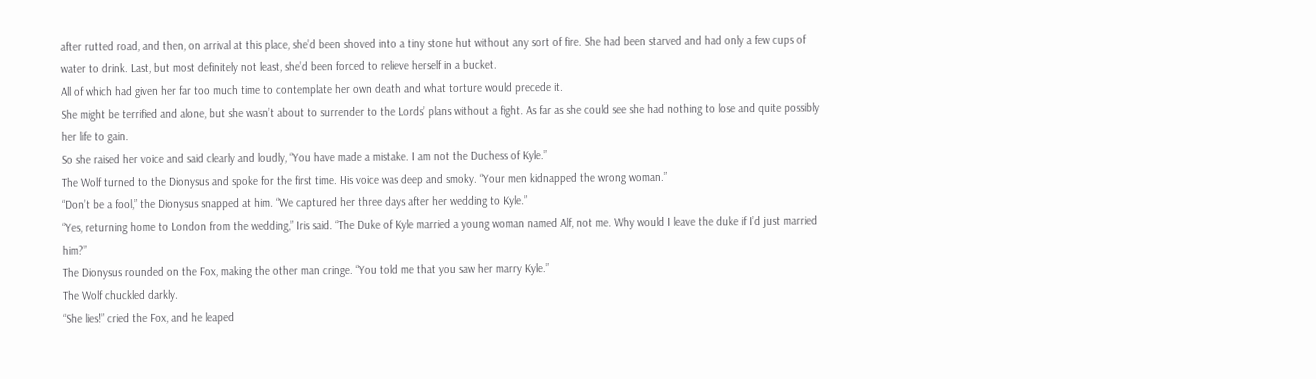after rutted road, and then, on arrival at this place, she’d been shoved into a tiny stone hut without any sort of fire. She had been starved and had only a few cups of water to drink. Last, but most definitely not least, she’d been forced to relieve herself in a bucket.
All of which had given her far too much time to contemplate her own death and what torture would precede it.
She might be terrified and alone, but she wasn’t about to surrender to the Lords’ plans without a fight. As far as she could see she had nothing to lose and quite possibly her life to gain.
So she raised her voice and said clearly and loudly, “You have made a mistake. I am not the Duchess of Kyle.”
The Wolf turned to the Dionysus and spoke for the first time. His voice was deep and smoky. “Your men kidnapped the wrong woman.”
“Don’t be a fool,” the Dionysus snapped at him. “We captured her three days after her wedding to Kyle.”
“Yes, returning home to London from the wedding,” Iris said. “The Duke of Kyle married a young woman named Alf, not me. Why would I leave the duke if I’d just married him?”
The Dionysus rounded on the Fox, making the other man cringe. “You told me that you saw her marry Kyle.”
The Wolf chuckled darkly.
“She lies!” cried the Fox, and he leaped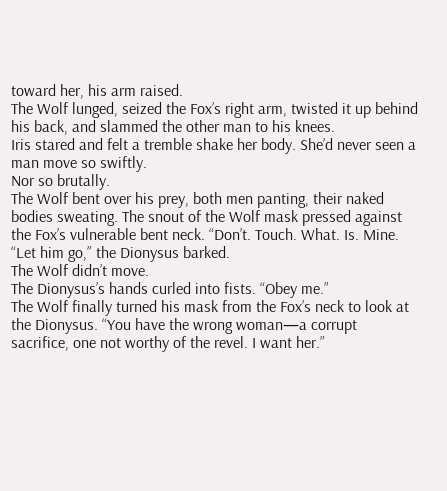toward her, his arm raised.
The Wolf lunged, seized the Fox’s right arm, twisted it up behind his back, and slammed the other man to his knees.
Iris stared and felt a tremble shake her body. She’d never seen a man move so swiftly.
Nor so brutally.
The Wolf bent over his prey, both men panting, their naked bodies sweating. The snout of the Wolf mask pressed against the Fox’s vulnerable bent neck. “Don’t. Touch. What. Is. Mine.
“Let him go,” the Dionysus barked.
The Wolf didn’t move.
The Dionysus’s hands curled into fists. “Obey me.”
The Wolf finally turned his mask from the Fox’s neck to look at the Dionysus. “You have the wrong woman—a corrupt sacrifice, one not worthy of the revel. I want her.”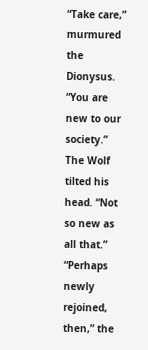“Take care,” murmured the Dionysus. “You are new to our society.”
The Wolf tilted his head. “Not so new as all that.”
“Perhaps newly rejoined, then,” the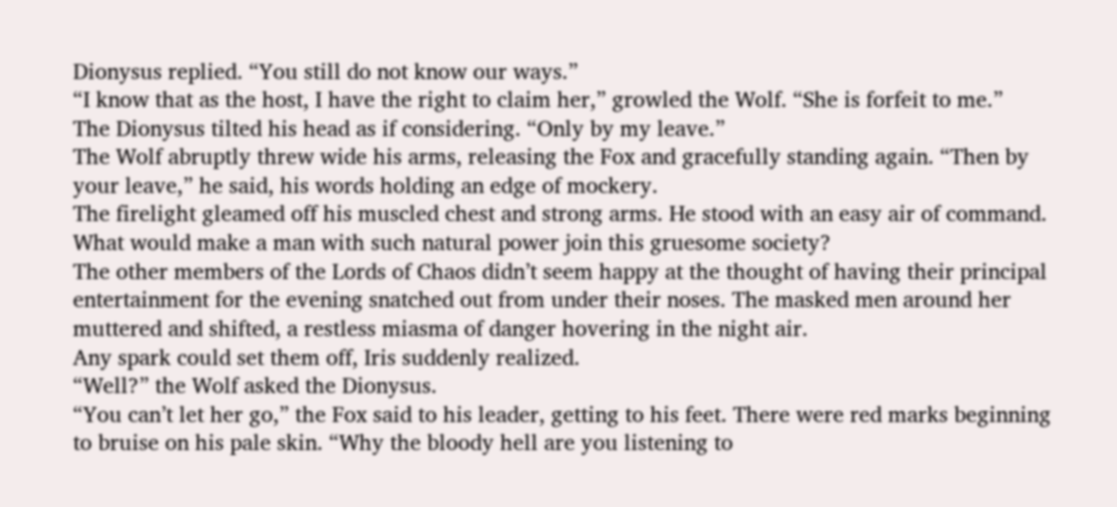Dionysus replied. “You still do not know our ways.”
“I know that as the host, I have the right to claim her,” growled the Wolf. “She is forfeit to me.”
The Dionysus tilted his head as if considering. “Only by my leave.”
The Wolf abruptly threw wide his arms, releasing the Fox and gracefully standing again. “Then by your leave,” he said, his words holding an edge of mockery.
The firelight gleamed off his muscled chest and strong arms. He stood with an easy air of command.
What would make a man with such natural power join this gruesome society?
The other members of the Lords of Chaos didn’t seem happy at the thought of having their principal entertainment for the evening snatched out from under their noses. The masked men around her muttered and shifted, a restless miasma of danger hovering in the night air.
Any spark could set them off, Iris suddenly realized.
“Well?” the Wolf asked the Dionysus.
“You can’t let her go,” the Fox said to his leader, getting to his feet. There were red marks beginning to bruise on his pale skin. “Why the bloody hell are you listening to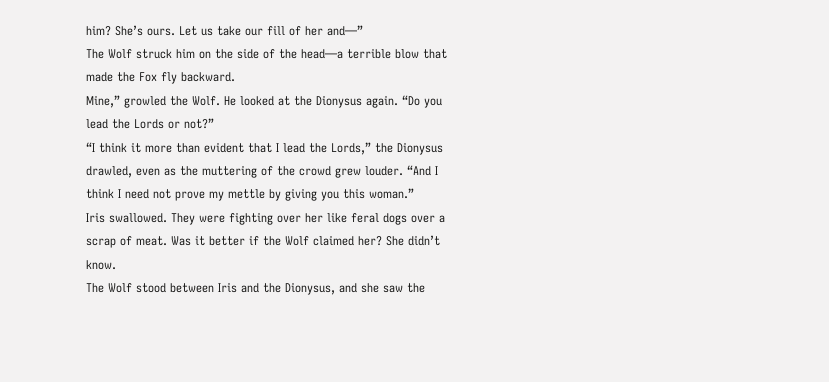him? She’s ours. Let us take our fill of her and—”
The Wolf struck him on the side of the head—a terrible blow that made the Fox fly backward.
Mine,” growled the Wolf. He looked at the Dionysus again. “Do you lead the Lords or not?”
“I think it more than evident that I lead the Lords,” the Dionysus drawled, even as the muttering of the crowd grew louder. “And I think I need not prove my mettle by giving you this woman.”
Iris swallowed. They were fighting over her like feral dogs over a scrap of meat. Was it better if the Wolf claimed her? She didn’t know.
The Wolf stood between Iris and the Dionysus, and she saw the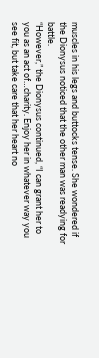muscles in his legs and buttocks tense. She wondered if the Dionysus noticed that the other man was readying for battle.
“However,” the Dionysus continued, “I can grant her to you as an act of…charity. Enjoy her in whatever way you see fit, but take care that her heart no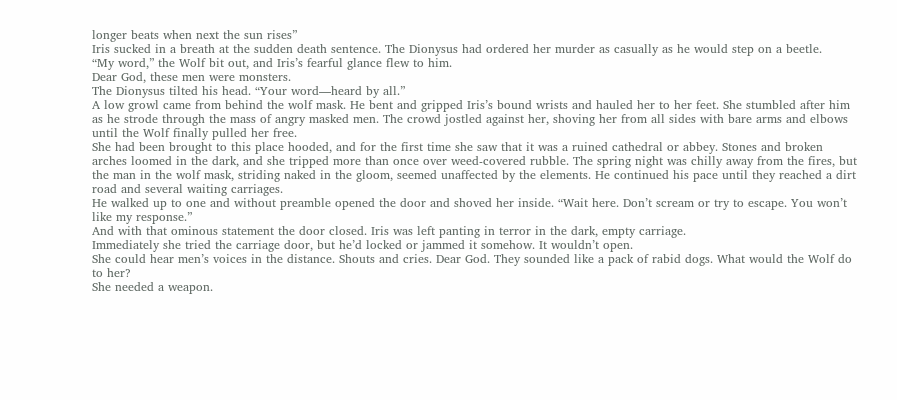longer beats when next the sun rises”
Iris sucked in a breath at the sudden death sentence. The Dionysus had ordered her murder as casually as he would step on a beetle.
“My word,” the Wolf bit out, and Iris’s fearful glance flew to him.
Dear God, these men were monsters.
The Dionysus tilted his head. “Your word—heard by all.”
A low growl came from behind the wolf mask. He bent and gripped Iris’s bound wrists and hauled her to her feet. She stumbled after him as he strode through the mass of angry masked men. The crowd jostled against her, shoving her from all sides with bare arms and elbows until the Wolf finally pulled her free.
She had been brought to this place hooded, and for the first time she saw that it was a ruined cathedral or abbey. Stones and broken arches loomed in the dark, and she tripped more than once over weed-covered rubble. The spring night was chilly away from the fires, but the man in the wolf mask, striding naked in the gloom, seemed unaffected by the elements. He continued his pace until they reached a dirt road and several waiting carriages.
He walked up to one and without preamble opened the door and shoved her inside. “Wait here. Don’t scream or try to escape. You won’t like my response.”
And with that ominous statement the door closed. Iris was left panting in terror in the dark, empty carriage.
Immediately she tried the carriage door, but he’d locked or jammed it somehow. It wouldn’t open.
She could hear men’s voices in the distance. Shouts and cries. Dear God. They sounded like a pack of rabid dogs. What would the Wolf do to her?
She needed a weapon.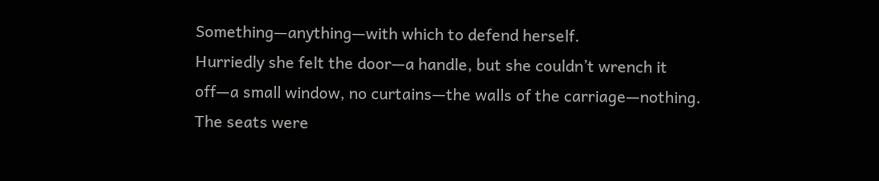Something—anything—with which to defend herself.
Hurriedly she felt the door—a handle, but she couldn’t wrench it off—a small window, no curtains—the walls of the carriage—nothing. The seats were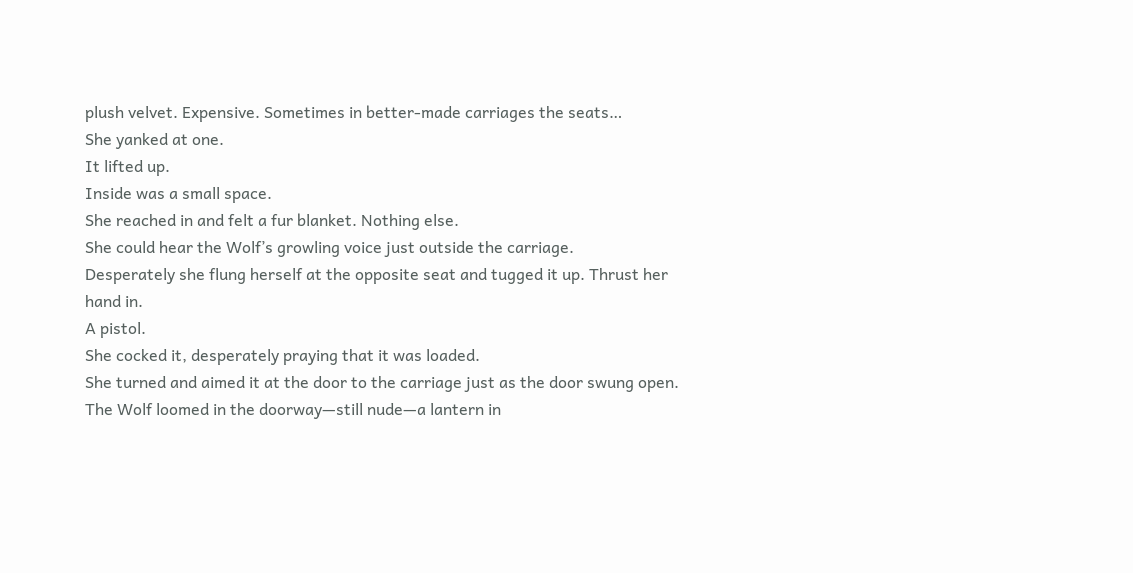plush velvet. Expensive. Sometimes in better-made carriages the seats…
She yanked at one.
It lifted up.
Inside was a small space.
She reached in and felt a fur blanket. Nothing else.
She could hear the Wolf’s growling voice just outside the carriage.
Desperately she flung herself at the opposite seat and tugged it up. Thrust her hand in.
A pistol.
She cocked it, desperately praying that it was loaded.
She turned and aimed it at the door to the carriage just as the door swung open.
The Wolf loomed in the doorway—still nude—a lantern in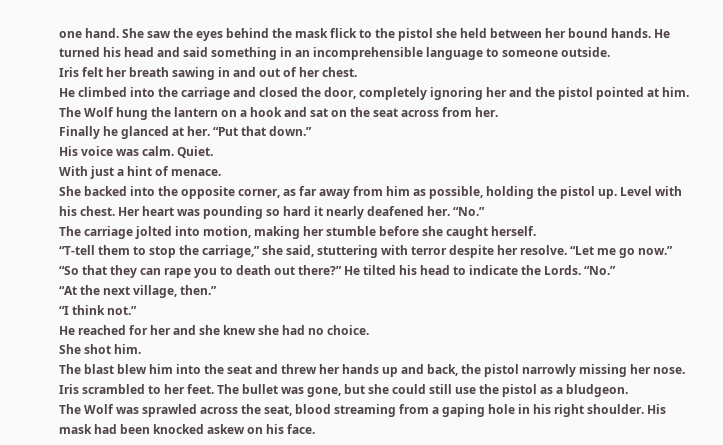one hand. She saw the eyes behind the mask flick to the pistol she held between her bound hands. He turned his head and said something in an incomprehensible language to someone outside.
Iris felt her breath sawing in and out of her chest.
He climbed into the carriage and closed the door, completely ignoring her and the pistol pointed at him. The Wolf hung the lantern on a hook and sat on the seat across from her.
Finally he glanced at her. “Put that down.”
His voice was calm. Quiet.
With just a hint of menace.
She backed into the opposite corner, as far away from him as possible, holding the pistol up. Level with his chest. Her heart was pounding so hard it nearly deafened her. “No.”
The carriage jolted into motion, making her stumble before she caught herself.
“T-tell them to stop the carriage,” she said, stuttering with terror despite her resolve. “Let me go now.”
“So that they can rape you to death out there?” He tilted his head to indicate the Lords. “No.”
“At the next village, then.”
“I think not.”
He reached for her and she knew she had no choice.
She shot him.
The blast blew him into the seat and threw her hands up and back, the pistol narrowly missing her nose.
Iris scrambled to her feet. The bullet was gone, but she could still use the pistol as a bludgeon.
The Wolf was sprawled across the seat, blood streaming from a gaping hole in his right shoulder. His mask had been knocked askew on his face.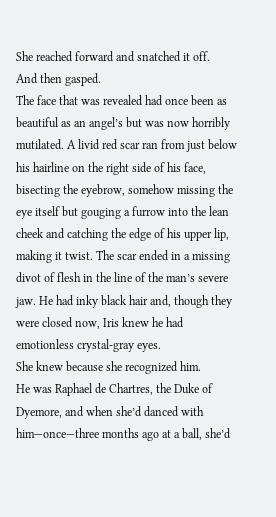She reached forward and snatched it off.
And then gasped.
The face that was revealed had once been as beautiful as an angel’s but was now horribly mutilated. A livid red scar ran from just below his hairline on the right side of his face, bisecting the eyebrow, somehow missing the eye itself but gouging a furrow into the lean cheek and catching the edge of his upper lip, making it twist. The scar ended in a missing divot of flesh in the line of the man’s severe jaw. He had inky black hair and, though they were closed now, Iris knew he had emotionless crystal-gray eyes.
She knew because she recognized him.
He was Raphael de Chartres, the Duke of Dyemore, and when she’d danced with him—once—three months ago at a ball, she’d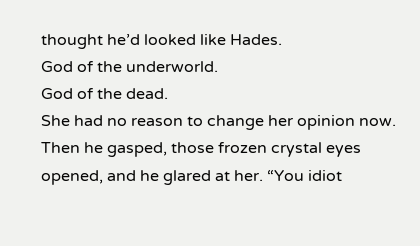thought he’d looked like Hades.
God of the underworld.
God of the dead.
She had no reason to change her opinion now.
Then he gasped, those frozen crystal eyes opened, and he glared at her. “You idiot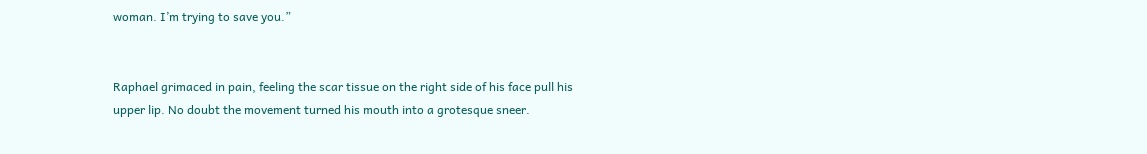woman. I’m trying to save you.”


Raphael grimaced in pain, feeling the scar tissue on the right side of his face pull his upper lip. No doubt the movement turned his mouth into a grotesque sneer.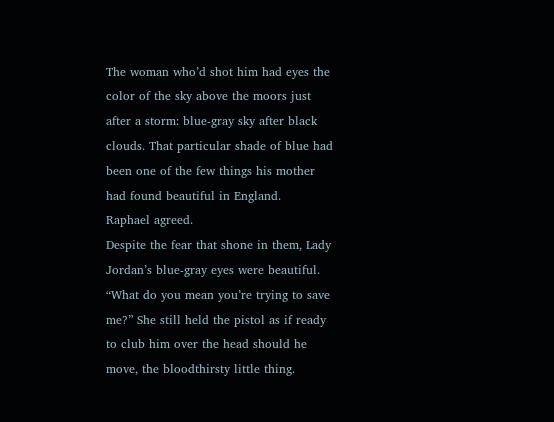The woman who’d shot him had eyes the color of the sky above the moors just after a storm: blue-gray sky after black clouds. That particular shade of blue had been one of the few things his mother had found beautiful in England.
Raphael agreed.
Despite the fear that shone in them, Lady Jordan’s blue-gray eyes were beautiful.
“What do you mean you’re trying to save me?” She still held the pistol as if ready to club him over the head should he move, the bloodthirsty little thing.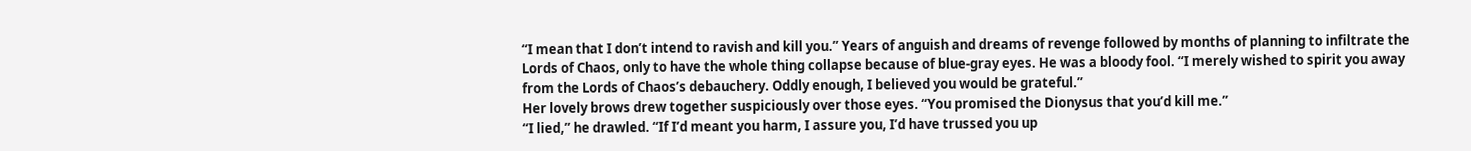“I mean that I don’t intend to ravish and kill you.” Years of anguish and dreams of revenge followed by months of planning to infiltrate the Lords of Chaos, only to have the whole thing collapse because of blue-gray eyes. He was a bloody fool. “I merely wished to spirit you away from the Lords of Chaos’s debauchery. Oddly enough, I believed you would be grateful.”
Her lovely brows drew together suspiciously over those eyes. “You promised the Dionysus that you’d kill me.”
“I lied,” he drawled. “If I’d meant you harm, I assure you, I’d have trussed you up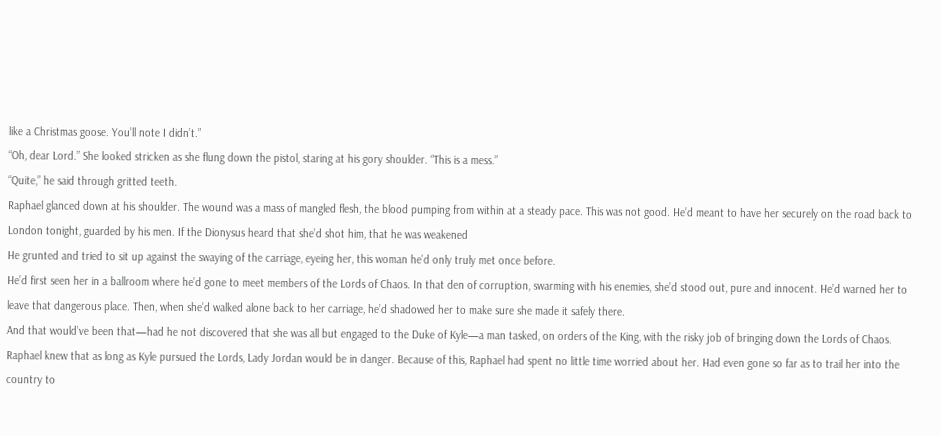like a Christmas goose. You’ll note I didn’t.”
“Oh, dear Lord.” She looked stricken as she flung down the pistol, staring at his gory shoulder. “This is a mess.”
“Quite,” he said through gritted teeth.
Raphael glanced down at his shoulder. The wound was a mass of mangled flesh, the blood pumping from within at a steady pace. This was not good. He’d meant to have her securely on the road back to London tonight, guarded by his men. If the Dionysus heard that she’d shot him, that he was weakened
He grunted and tried to sit up against the swaying of the carriage, eyeing her, this woman he’d only truly met once before.
He’d first seen her in a ballroom where he’d gone to meet members of the Lords of Chaos. In that den of corruption, swarming with his enemies, she’d stood out, pure and innocent. He’d warned her to leave that dangerous place. Then, when she’d walked alone back to her carriage, he’d shadowed her to make sure she made it safely there.
And that would’ve been that—had he not discovered that she was all but engaged to the Duke of Kyle—a man tasked, on orders of the King, with the risky job of bringing down the Lords of Chaos. Raphael knew that as long as Kyle pursued the Lords, Lady Jordan would be in danger. Because of this, Raphael had spent no little time worried about her. Had even gone so far as to trail her into the country to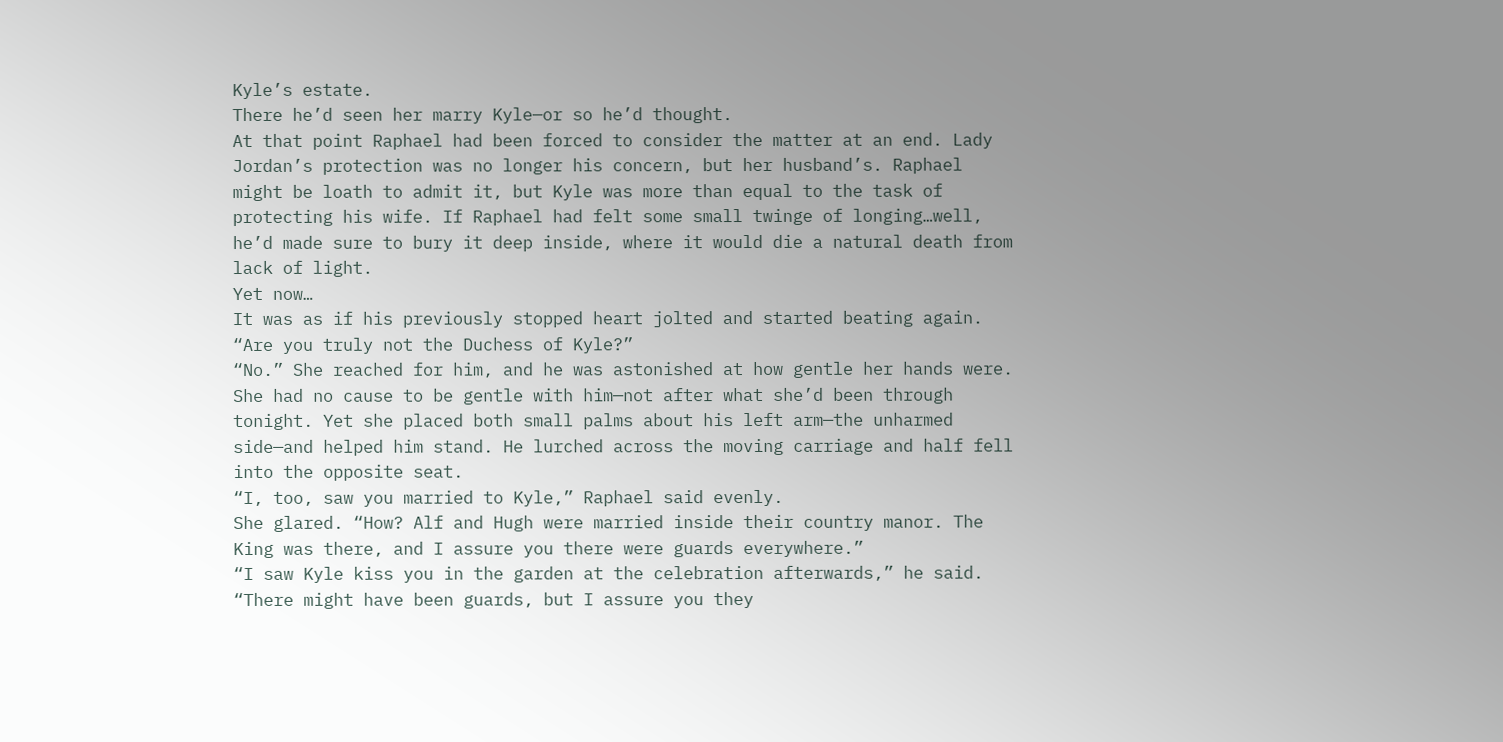Kyle’s estate.
There he’d seen her marry Kyle—or so he’d thought.
At that point Raphael had been forced to consider the matter at an end. Lady Jordan’s protection was no longer his concern, but her husband’s. Raphael might be loath to admit it, but Kyle was more than equal to the task of protecting his wife. If Raphael had felt some small twinge of longing…well, he’d made sure to bury it deep inside, where it would die a natural death from lack of light.
Yet now…
It was as if his previously stopped heart jolted and started beating again. “Are you truly not the Duchess of Kyle?”
“No.” She reached for him, and he was astonished at how gentle her hands were. She had no cause to be gentle with him—not after what she’d been through tonight. Yet she placed both small palms about his left arm—the unharmed side—and helped him stand. He lurched across the moving carriage and half fell into the opposite seat.
“I, too, saw you married to Kyle,” Raphael said evenly.
She glared. “How? Alf and Hugh were married inside their country manor. The King was there, and I assure you there were guards everywhere.”
“I saw Kyle kiss you in the garden at the celebration afterwards,” he said. “There might have been guards, but I assure you they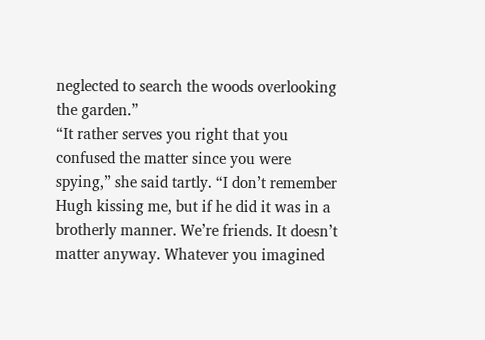neglected to search the woods overlooking the garden.”
“It rather serves you right that you confused the matter since you were spying,” she said tartly. “I don’t remember Hugh kissing me, but if he did it was in a brotherly manner. We’re friends. It doesn’t matter anyway. Whatever you imagined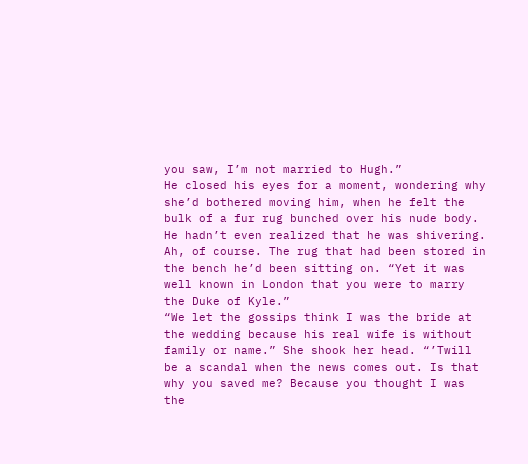you saw, I’m not married to Hugh.”
He closed his eyes for a moment, wondering why she’d bothered moving him, when he felt the bulk of a fur rug bunched over his nude body. He hadn’t even realized that he was shivering.
Ah, of course. The rug that had been stored in the bench he’d been sitting on. “Yet it was well known in London that you were to marry the Duke of Kyle.”
“We let the gossips think I was the bride at the wedding because his real wife is without family or name.” She shook her head. “’Twill be a scandal when the news comes out. Is that why you saved me? Because you thought I was the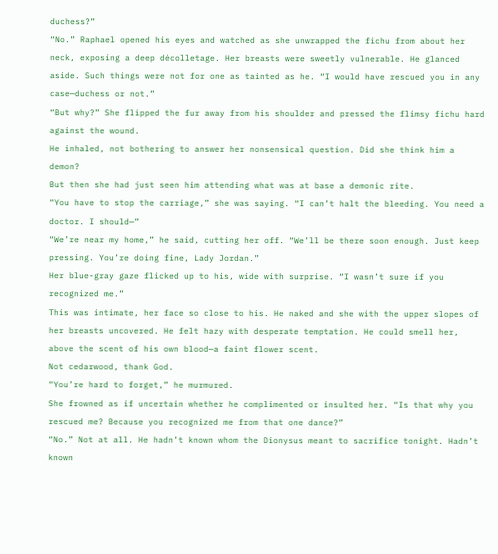duchess?”
“No.” Raphael opened his eyes and watched as she unwrapped the fichu from about her neck, exposing a deep décolletage. Her breasts were sweetly vulnerable. He glanced aside. Such things were not for one as tainted as he. “I would have rescued you in any case—duchess or not.”
“But why?” She flipped the fur away from his shoulder and pressed the flimsy fichu hard against the wound.
He inhaled, not bothering to answer her nonsensical question. Did she think him a demon?
But then she had just seen him attending what was at base a demonic rite.
“You have to stop the carriage,” she was saying. “I can’t halt the bleeding. You need a doctor. I should—”
“We’re near my home,” he said, cutting her off. “We’ll be there soon enough. Just keep pressing. You’re doing fine, Lady Jordan.”
Her blue-gray gaze flicked up to his, wide with surprise. “I wasn’t sure if you recognized me.”
This was intimate, her face so close to his. He naked and she with the upper slopes of her breasts uncovered. He felt hazy with desperate temptation. He could smell her, above the scent of his own blood—a faint flower scent.
Not cedarwood, thank God.
“You’re hard to forget,” he murmured.
She frowned as if uncertain whether he complimented or insulted her. “Is that why you rescued me? Because you recognized me from that one dance?”
“No.” Not at all. He hadn’t known whom the Dionysus meant to sacrifice tonight. Hadn’t known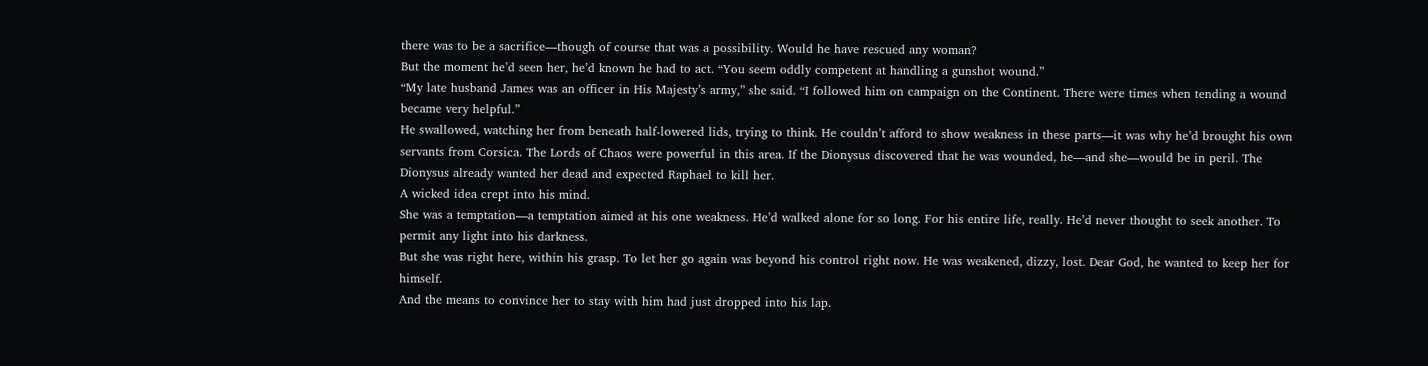there was to be a sacrifice—though of course that was a possibility. Would he have rescued any woman?
But the moment he’d seen her, he’d known he had to act. “You seem oddly competent at handling a gunshot wound.”
“My late husband James was an officer in His Majesty’s army,” she said. “I followed him on campaign on the Continent. There were times when tending a wound became very helpful.”
He swallowed, watching her from beneath half-lowered lids, trying to think. He couldn’t afford to show weakness in these parts—it was why he’d brought his own servants from Corsica. The Lords of Chaos were powerful in this area. If the Dionysus discovered that he was wounded, he—and she—would be in peril. The Dionysus already wanted her dead and expected Raphael to kill her.
A wicked idea crept into his mind.
She was a temptation—a temptation aimed at his one weakness. He’d walked alone for so long. For his entire life, really. He’d never thought to seek another. To permit any light into his darkness.
But she was right here, within his grasp. To let her go again was beyond his control right now. He was weakened, dizzy, lost. Dear God, he wanted to keep her for himself.
And the means to convince her to stay with him had just dropped into his lap.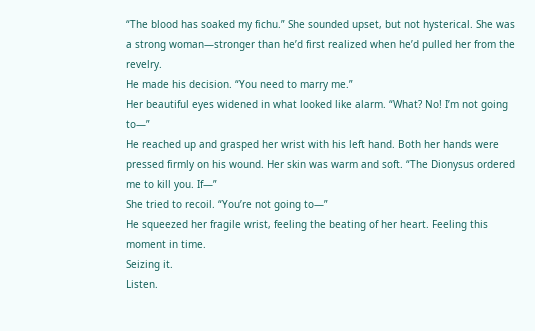“The blood has soaked my fichu.” She sounded upset, but not hysterical. She was a strong woman—stronger than he’d first realized when he’d pulled her from the revelry.
He made his decision. “You need to marry me.”
Her beautiful eyes widened in what looked like alarm. “What? No! I’m not going to—”
He reached up and grasped her wrist with his left hand. Both her hands were pressed firmly on his wound. Her skin was warm and soft. “The Dionysus ordered me to kill you. If—”
She tried to recoil. “You’re not going to—”
He squeezed her fragile wrist, feeling the beating of her heart. Feeling this moment in time.
Seizing it.
Listen.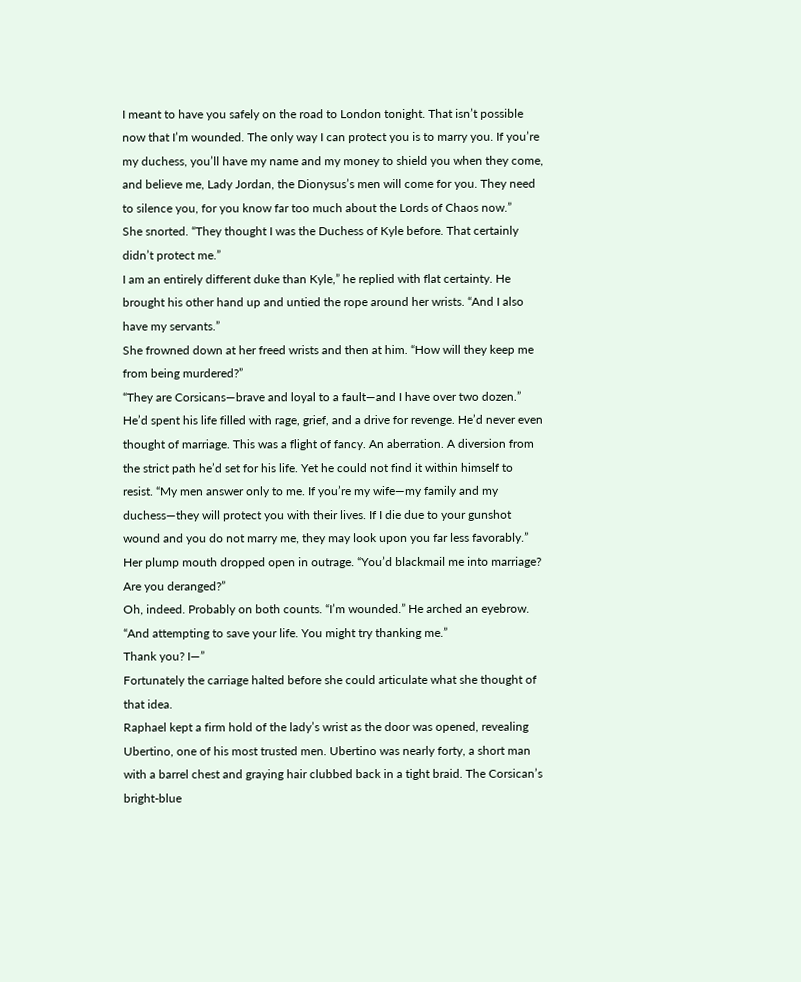I meant to have you safely on the road to London tonight. That isn’t possible now that I’m wounded. The only way I can protect you is to marry you. If you’re my duchess, you’ll have my name and my money to shield you when they come, and believe me, Lady Jordan, the Dionysus’s men will come for you. They need to silence you, for you know far too much about the Lords of Chaos now.”
She snorted. “They thought I was the Duchess of Kyle before. That certainly didn’t protect me.”
I am an entirely different duke than Kyle,” he replied with flat certainty. He brought his other hand up and untied the rope around her wrists. “And I also have my servants.”
She frowned down at her freed wrists and then at him. “How will they keep me from being murdered?”
“They are Corsicans—brave and loyal to a fault—and I have over two dozen.” He’d spent his life filled with rage, grief, and a drive for revenge. He’d never even thought of marriage. This was a flight of fancy. An aberration. A diversion from the strict path he’d set for his life. Yet he could not find it within himself to resist. “My men answer only to me. If you’re my wife—my family and my duchess—they will protect you with their lives. If I die due to your gunshot wound and you do not marry me, they may look upon you far less favorably.”
Her plump mouth dropped open in outrage. “You’d blackmail me into marriage? Are you deranged?”
Oh, indeed. Probably on both counts. “I’m wounded.” He arched an eyebrow. “And attempting to save your life. You might try thanking me.”
Thank you? I—”
Fortunately the carriage halted before she could articulate what she thought of that idea.
Raphael kept a firm hold of the lady’s wrist as the door was opened, revealing Ubertino, one of his most trusted men. Ubertino was nearly forty, a short man with a barrel chest and graying hair clubbed back in a tight braid. The Corsican’s bright-blue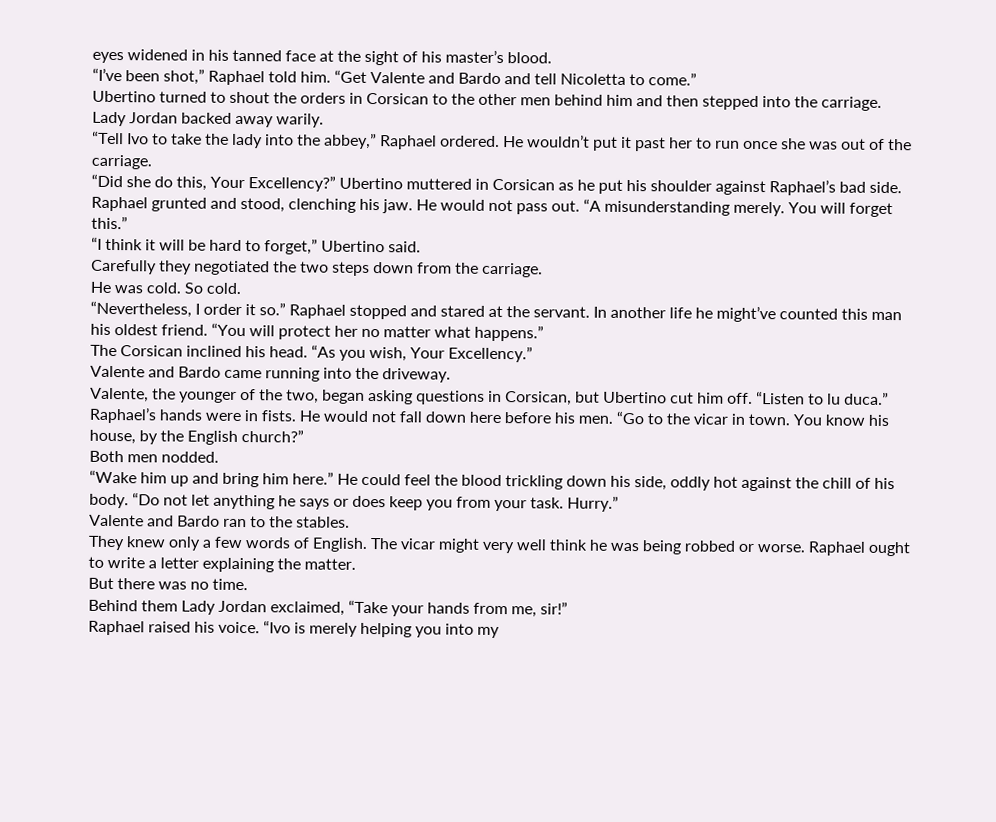eyes widened in his tanned face at the sight of his master’s blood.
“I’ve been shot,” Raphael told him. “Get Valente and Bardo and tell Nicoletta to come.”
Ubertino turned to shout the orders in Corsican to the other men behind him and then stepped into the carriage.
Lady Jordan backed away warily.
“Tell Ivo to take the lady into the abbey,” Raphael ordered. He wouldn’t put it past her to run once she was out of the carriage.
“Did she do this, Your Excellency?” Ubertino muttered in Corsican as he put his shoulder against Raphael’s bad side.
Raphael grunted and stood, clenching his jaw. He would not pass out. “A misunderstanding merely. You will forget this.”
“I think it will be hard to forget,” Ubertino said.
Carefully they negotiated the two steps down from the carriage.
He was cold. So cold.
“Nevertheless, I order it so.” Raphael stopped and stared at the servant. In another life he might’ve counted this man his oldest friend. “You will protect her no matter what happens.”
The Corsican inclined his head. “As you wish, Your Excellency.”
Valente and Bardo came running into the driveway.
Valente, the younger of the two, began asking questions in Corsican, but Ubertino cut him off. “Listen to lu duca.”
Raphael’s hands were in fists. He would not fall down here before his men. “Go to the vicar in town. You know his house, by the English church?”
Both men nodded.
“Wake him up and bring him here.” He could feel the blood trickling down his side, oddly hot against the chill of his body. “Do not let anything he says or does keep you from your task. Hurry.”
Valente and Bardo ran to the stables.
They knew only a few words of English. The vicar might very well think he was being robbed or worse. Raphael ought to write a letter explaining the matter.
But there was no time.
Behind them Lady Jordan exclaimed, “Take your hands from me, sir!”
Raphael raised his voice. “Ivo is merely helping you into my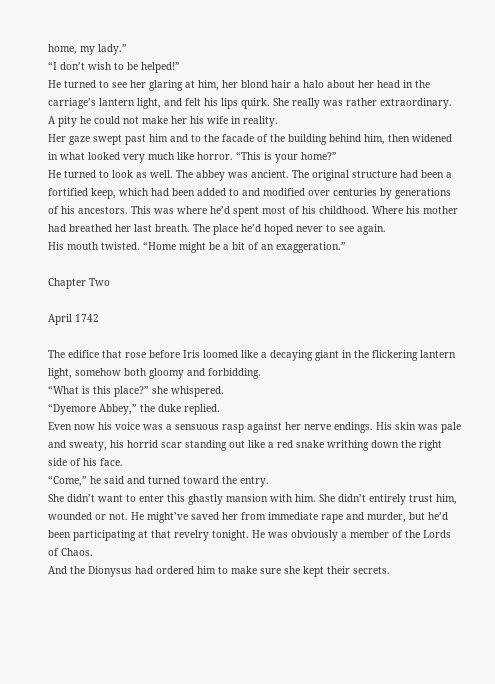home, my lady.”
“I don’t wish to be helped!”
He turned to see her glaring at him, her blond hair a halo about her head in the carriage’s lantern light, and felt his lips quirk. She really was rather extraordinary.
A pity he could not make her his wife in reality.
Her gaze swept past him and to the facade of the building behind him, then widened in what looked very much like horror. “This is your home?”
He turned to look as well. The abbey was ancient. The original structure had been a fortified keep, which had been added to and modified over centuries by generations of his ancestors. This was where he’d spent most of his childhood. Where his mother had breathed her last breath. The place he’d hoped never to see again.
His mouth twisted. “Home might be a bit of an exaggeration.”

Chapter Two

April 1742

The edifice that rose before Iris loomed like a decaying giant in the flickering lantern light, somehow both gloomy and forbidding.
“What is this place?” she whispered.
“Dyemore Abbey,” the duke replied.
Even now his voice was a sensuous rasp against her nerve endings. His skin was pale and sweaty, his horrid scar standing out like a red snake writhing down the right side of his face.
“Come,” he said and turned toward the entry.
She didn’t want to enter this ghastly mansion with him. She didn’t entirely trust him, wounded or not. He might’ve saved her from immediate rape and murder, but he’d been participating at that revelry tonight. He was obviously a member of the Lords of Chaos.
And the Dionysus had ordered him to make sure she kept their secrets.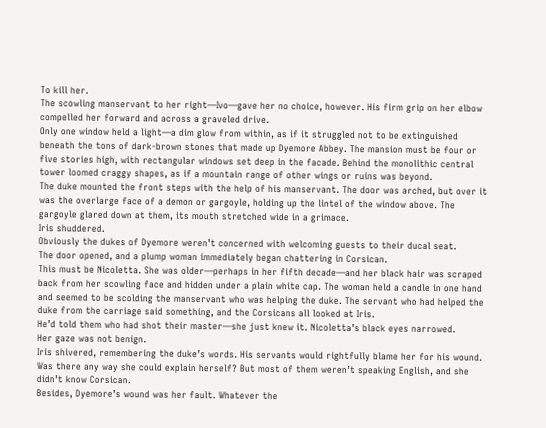To kill her.
The scowling manservant to her right—Ivo—gave her no choice, however. His firm grip on her elbow compelled her forward and across a graveled drive.
Only one window held a light—a dim glow from within, as if it struggled not to be extinguished beneath the tons of dark-brown stones that made up Dyemore Abbey. The mansion must be four or five stories high, with rectangular windows set deep in the facade. Behind the monolithic central tower loomed craggy shapes, as if a mountain range of other wings or ruins was beyond.
The duke mounted the front steps with the help of his manservant. The door was arched, but over it was the overlarge face of a demon or gargoyle, holding up the lintel of the window above. The gargoyle glared down at them, its mouth stretched wide in a grimace.
Iris shuddered.
Obviously the dukes of Dyemore weren’t concerned with welcoming guests to their ducal seat.
The door opened, and a plump woman immediately began chattering in Corsican.
This must be Nicoletta. She was older—perhaps in her fifth decade—and her black hair was scraped back from her scowling face and hidden under a plain white cap. The woman held a candle in one hand and seemed to be scolding the manservant who was helping the duke. The servant who had helped the duke from the carriage said something, and the Corsicans all looked at Iris.
He’d told them who had shot their master—she just knew it. Nicoletta’s black eyes narrowed.
Her gaze was not benign.
Iris shivered, remembering the duke’s words. His servants would rightfully blame her for his wound. Was there any way she could explain herself? But most of them weren’t speaking English, and she didn’t know Corsican.
Besides, Dyemore’s wound was her fault. Whatever the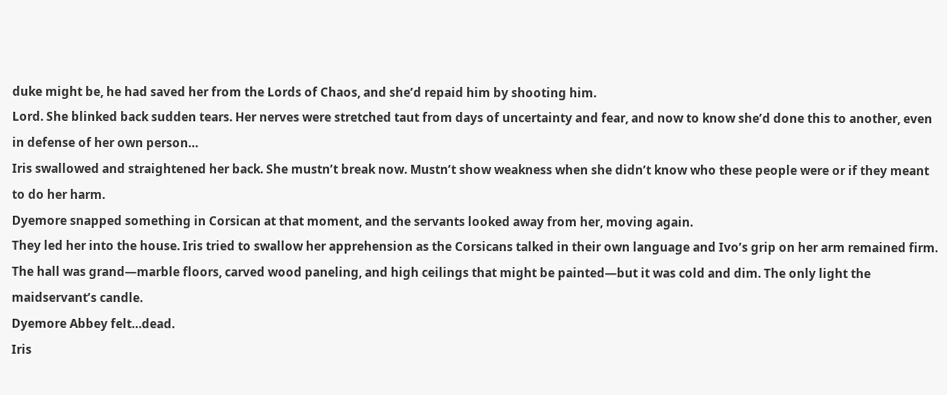duke might be, he had saved her from the Lords of Chaos, and she’d repaid him by shooting him.
Lord. She blinked back sudden tears. Her nerves were stretched taut from days of uncertainty and fear, and now to know she’d done this to another, even in defense of her own person…
Iris swallowed and straightened her back. She mustn’t break now. Mustn’t show weakness when she didn’t know who these people were or if they meant to do her harm.
Dyemore snapped something in Corsican at that moment, and the servants looked away from her, moving again.
They led her into the house. Iris tried to swallow her apprehension as the Corsicans talked in their own language and Ivo’s grip on her arm remained firm. The hall was grand—marble floors, carved wood paneling, and high ceilings that might be painted—but it was cold and dim. The only light the maidservant’s candle.
Dyemore Abbey felt…dead.
Iris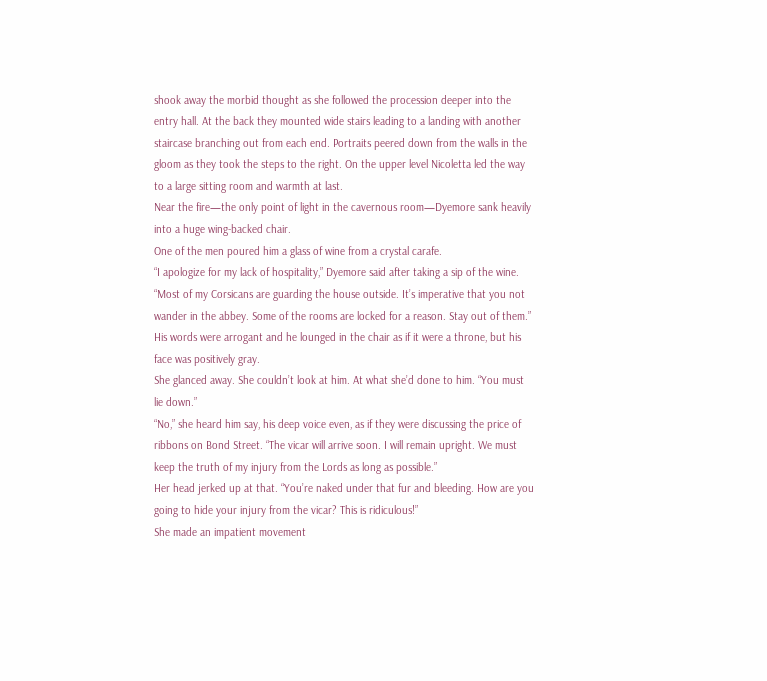shook away the morbid thought as she followed the procession deeper into the entry hall. At the back they mounted wide stairs leading to a landing with another staircase branching out from each end. Portraits peered down from the walls in the gloom as they took the steps to the right. On the upper level Nicoletta led the way to a large sitting room and warmth at last.
Near the fire—the only point of light in the cavernous room—Dyemore sank heavily into a huge wing-backed chair.
One of the men poured him a glass of wine from a crystal carafe.
“I apologize for my lack of hospitality,” Dyemore said after taking a sip of the wine. “Most of my Corsicans are guarding the house outside. It’s imperative that you not wander in the abbey. Some of the rooms are locked for a reason. Stay out of them.”
His words were arrogant and he lounged in the chair as if it were a throne, but his face was positively gray.
She glanced away. She couldn’t look at him. At what she’d done to him. “You must lie down.”
“No,” she heard him say, his deep voice even, as if they were discussing the price of ribbons on Bond Street. “The vicar will arrive soon. I will remain upright. We must keep the truth of my injury from the Lords as long as possible.”
Her head jerked up at that. “You’re naked under that fur and bleeding. How are you going to hide your injury from the vicar? This is ridiculous!”
She made an impatient movement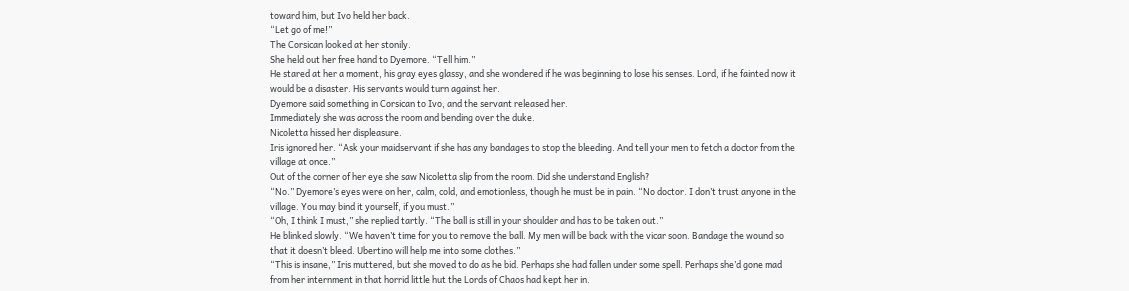toward him, but Ivo held her back.
“Let go of me!”
The Corsican looked at her stonily.
She held out her free hand to Dyemore. “Tell him.”
He stared at her a moment, his gray eyes glassy, and she wondered if he was beginning to lose his senses. Lord, if he fainted now it would be a disaster. His servants would turn against her.
Dyemore said something in Corsican to Ivo, and the servant released her.
Immediately she was across the room and bending over the duke.
Nicoletta hissed her displeasure.
Iris ignored her. “Ask your maidservant if she has any bandages to stop the bleeding. And tell your men to fetch a doctor from the village at once.”
Out of the corner of her eye she saw Nicoletta slip from the room. Did she understand English?
“No.” Dyemore’s eyes were on her, calm, cold, and emotionless, though he must be in pain. “No doctor. I don’t trust anyone in the village. You may bind it yourself, if you must.”
“Oh, I think I must,” she replied tartly. “The ball is still in your shoulder and has to be taken out.”
He blinked slowly. “We haven’t time for you to remove the ball. My men will be back with the vicar soon. Bandage the wound so that it doesn’t bleed. Ubertino will help me into some clothes.”
“This is insane,” Iris muttered, but she moved to do as he bid. Perhaps she had fallen under some spell. Perhaps she’d gone mad from her internment in that horrid little hut the Lords of Chaos had kept her in.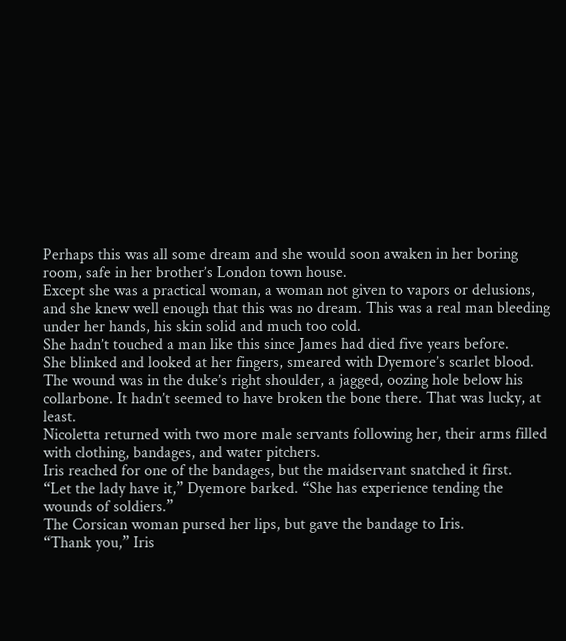Perhaps this was all some dream and she would soon awaken in her boring room, safe in her brother’s London town house.
Except she was a practical woman, a woman not given to vapors or delusions, and she knew well enough that this was no dream. This was a real man bleeding under her hands, his skin solid and much too cold.
She hadn’t touched a man like this since James had died five years before.
She blinked and looked at her fingers, smeared with Dyemore’s scarlet blood. The wound was in the duke’s right shoulder, a jagged, oozing hole below his collarbone. It hadn’t seemed to have broken the bone there. That was lucky, at least.
Nicoletta returned with two more male servants following her, their arms filled with clothing, bandages, and water pitchers.
Iris reached for one of the bandages, but the maidservant snatched it first.
“Let the lady have it,” Dyemore barked. “She has experience tending the wounds of soldiers.”
The Corsican woman pursed her lips, but gave the bandage to Iris.
“Thank you,” Iris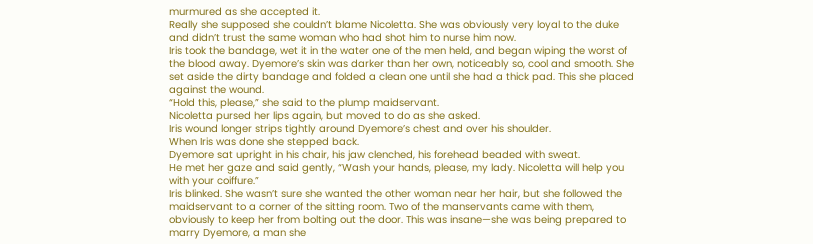murmured as she accepted it.
Really she supposed she couldn’t blame Nicoletta. She was obviously very loyal to the duke and didn’t trust the same woman who had shot him to nurse him now.
Iris took the bandage, wet it in the water one of the men held, and began wiping the worst of the blood away. Dyemore’s skin was darker than her own, noticeably so, cool and smooth. She set aside the dirty bandage and folded a clean one until she had a thick pad. This she placed against the wound.
“Hold this, please,” she said to the plump maidservant.
Nicoletta pursed her lips again, but moved to do as she asked.
Iris wound longer strips tightly around Dyemore’s chest and over his shoulder.
When Iris was done she stepped back.
Dyemore sat upright in his chair, his jaw clenched, his forehead beaded with sweat.
He met her gaze and said gently, “Wash your hands, please, my lady. Nicoletta will help you with your coiffure.”
Iris blinked. She wasn’t sure she wanted the other woman near her hair, but she followed the maidservant to a corner of the sitting room. Two of the manservants came with them, obviously to keep her from bolting out the door. This was insane—she was being prepared to marry Dyemore, a man she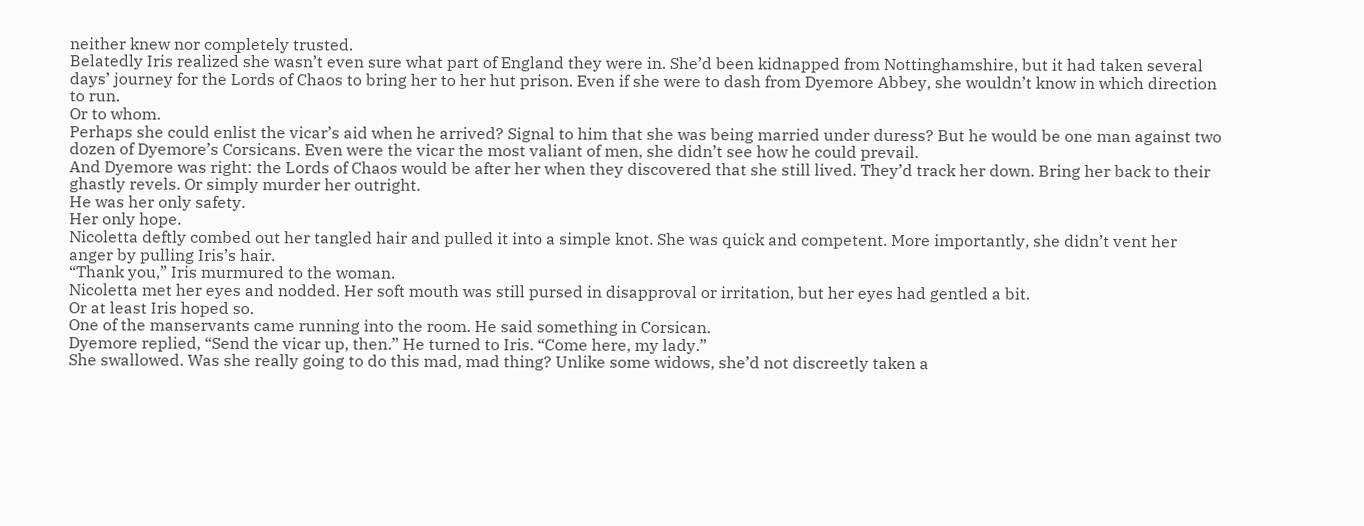neither knew nor completely trusted.
Belatedly Iris realized she wasn’t even sure what part of England they were in. She’d been kidnapped from Nottinghamshire, but it had taken several days’ journey for the Lords of Chaos to bring her to her hut prison. Even if she were to dash from Dyemore Abbey, she wouldn’t know in which direction to run.
Or to whom.
Perhaps she could enlist the vicar’s aid when he arrived? Signal to him that she was being married under duress? But he would be one man against two dozen of Dyemore’s Corsicans. Even were the vicar the most valiant of men, she didn’t see how he could prevail.
And Dyemore was right: the Lords of Chaos would be after her when they discovered that she still lived. They’d track her down. Bring her back to their ghastly revels. Or simply murder her outright.
He was her only safety.
Her only hope.
Nicoletta deftly combed out her tangled hair and pulled it into a simple knot. She was quick and competent. More importantly, she didn’t vent her anger by pulling Iris’s hair.
“Thank you,” Iris murmured to the woman.
Nicoletta met her eyes and nodded. Her soft mouth was still pursed in disapproval or irritation, but her eyes had gentled a bit.
Or at least Iris hoped so.
One of the manservants came running into the room. He said something in Corsican.
Dyemore replied, “Send the vicar up, then.” He turned to Iris. “Come here, my lady.”
She swallowed. Was she really going to do this mad, mad thing? Unlike some widows, she’d not discreetly taken a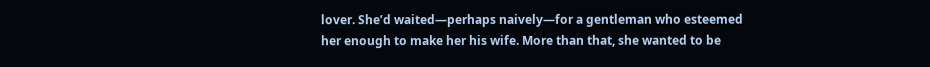lover. She’d waited—perhaps naively—for a gentleman who esteemed her enough to make her his wife. More than that, she wanted to be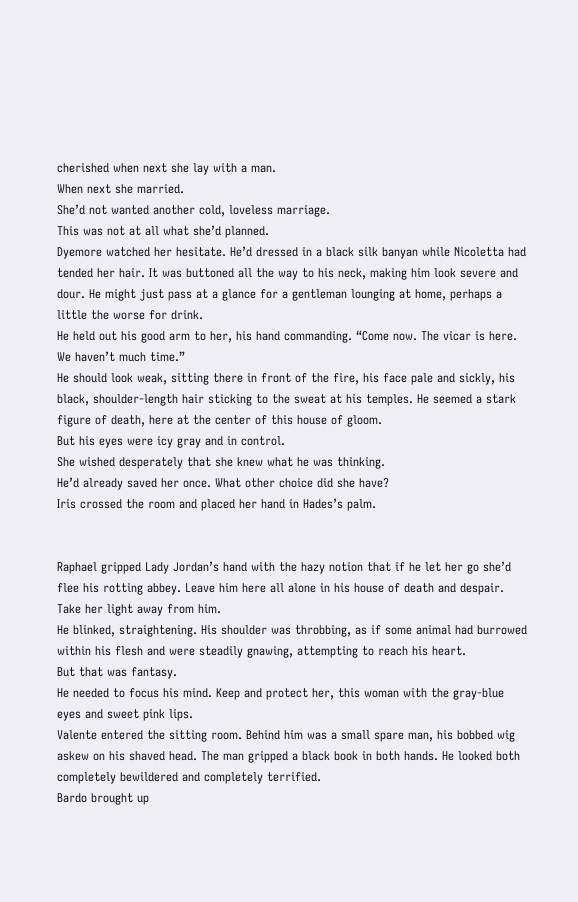cherished when next she lay with a man.
When next she married.
She’d not wanted another cold, loveless marriage.
This was not at all what she’d planned.
Dyemore watched her hesitate. He’d dressed in a black silk banyan while Nicoletta had tended her hair. It was buttoned all the way to his neck, making him look severe and dour. He might just pass at a glance for a gentleman lounging at home, perhaps a little the worse for drink.
He held out his good arm to her, his hand commanding. “Come now. The vicar is here. We haven’t much time.”
He should look weak, sitting there in front of the fire, his face pale and sickly, his black, shoulder-length hair sticking to the sweat at his temples. He seemed a stark figure of death, here at the center of this house of gloom.
But his eyes were icy gray and in control.
She wished desperately that she knew what he was thinking.
He’d already saved her once. What other choice did she have?
Iris crossed the room and placed her hand in Hades’s palm.


Raphael gripped Lady Jordan’s hand with the hazy notion that if he let her go she’d flee his rotting abbey. Leave him here all alone in his house of death and despair.
Take her light away from him.
He blinked, straightening. His shoulder was throbbing, as if some animal had burrowed within his flesh and were steadily gnawing, attempting to reach his heart.
But that was fantasy.
He needed to focus his mind. Keep and protect her, this woman with the gray-blue eyes and sweet pink lips.
Valente entered the sitting room. Behind him was a small spare man, his bobbed wig askew on his shaved head. The man gripped a black book in both hands. He looked both completely bewildered and completely terrified.
Bardo brought up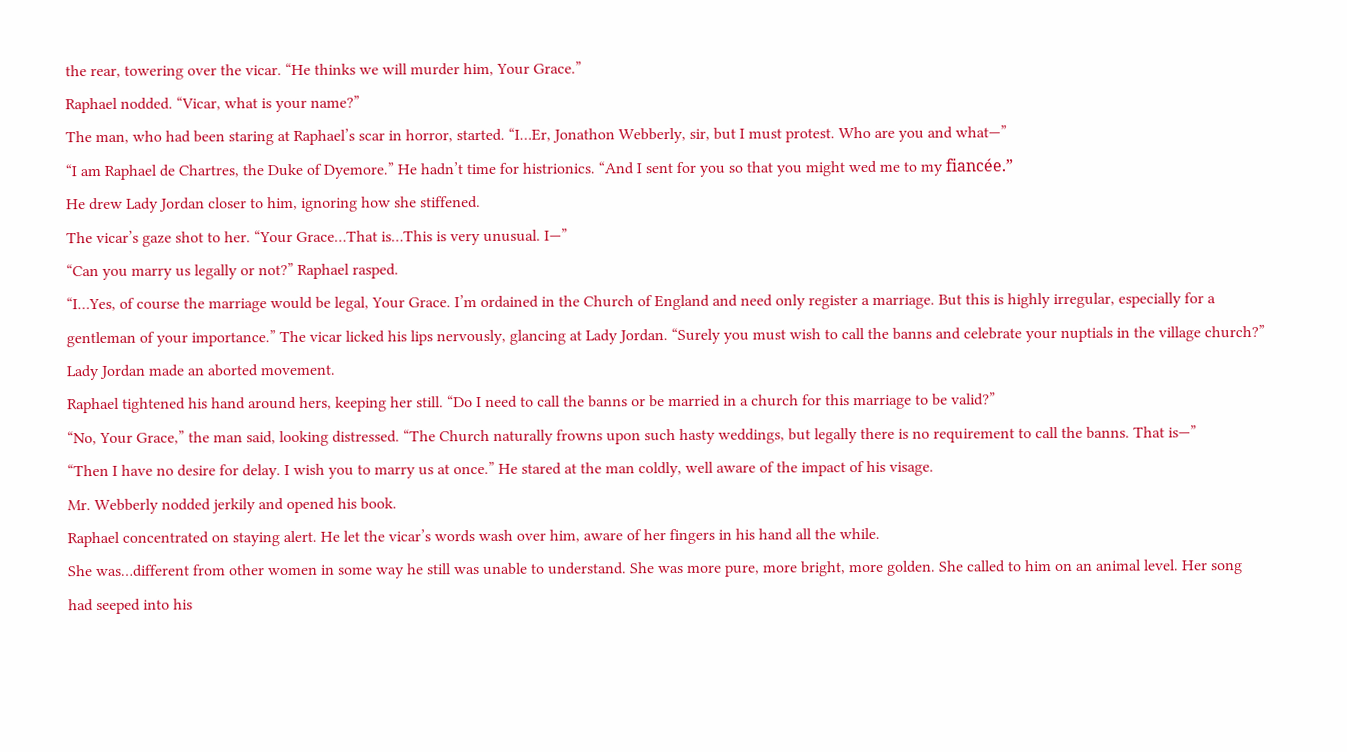the rear, towering over the vicar. “He thinks we will murder him, Your Grace.”
Raphael nodded. “Vicar, what is your name?”
The man, who had been staring at Raphael’s scar in horror, started. “I…Er, Jonathon Webberly, sir, but I must protest. Who are you and what—”
“I am Raphael de Chartres, the Duke of Dyemore.” He hadn’t time for histrionics. “And I sent for you so that you might wed me to my fiancée.”
He drew Lady Jordan closer to him, ignoring how she stiffened.
The vicar’s gaze shot to her. “Your Grace…That is…This is very unusual. I—”
“Can you marry us legally or not?” Raphael rasped.
“I…Yes, of course the marriage would be legal, Your Grace. I’m ordained in the Church of England and need only register a marriage. But this is highly irregular, especially for a gentleman of your importance.” The vicar licked his lips nervously, glancing at Lady Jordan. “Surely you must wish to call the banns and celebrate your nuptials in the village church?”
Lady Jordan made an aborted movement.
Raphael tightened his hand around hers, keeping her still. “Do I need to call the banns or be married in a church for this marriage to be valid?”
“No, Your Grace,” the man said, looking distressed. “The Church naturally frowns upon such hasty weddings, but legally there is no requirement to call the banns. That is—”
“Then I have no desire for delay. I wish you to marry us at once.” He stared at the man coldly, well aware of the impact of his visage.
Mr. Webberly nodded jerkily and opened his book.
Raphael concentrated on staying alert. He let the vicar’s words wash over him, aware of her fingers in his hand all the while.
She was…different from other women in some way he still was unable to understand. She was more pure, more bright, more golden. She called to him on an animal level. Her song had seeped into his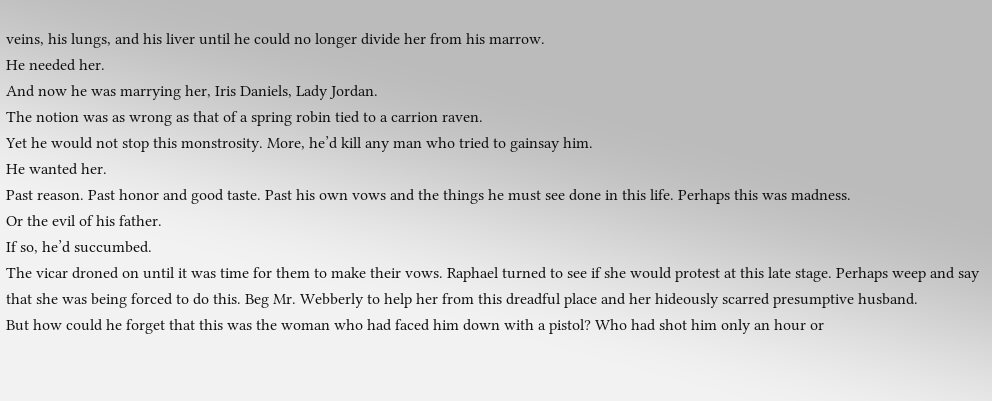veins, his lungs, and his liver until he could no longer divide her from his marrow.
He needed her.
And now he was marrying her, Iris Daniels, Lady Jordan.
The notion was as wrong as that of a spring robin tied to a carrion raven.
Yet he would not stop this monstrosity. More, he’d kill any man who tried to gainsay him.
He wanted her.
Past reason. Past honor and good taste. Past his own vows and the things he must see done in this life. Perhaps this was madness.
Or the evil of his father.
If so, he’d succumbed.
The vicar droned on until it was time for them to make their vows. Raphael turned to see if she would protest at this late stage. Perhaps weep and say that she was being forced to do this. Beg Mr. Webberly to help her from this dreadful place and her hideously scarred presumptive husband.
But how could he forget that this was the woman who had faced him down with a pistol? Who had shot him only an hour or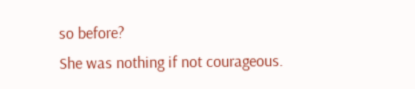so before?
She was nothing if not courageous.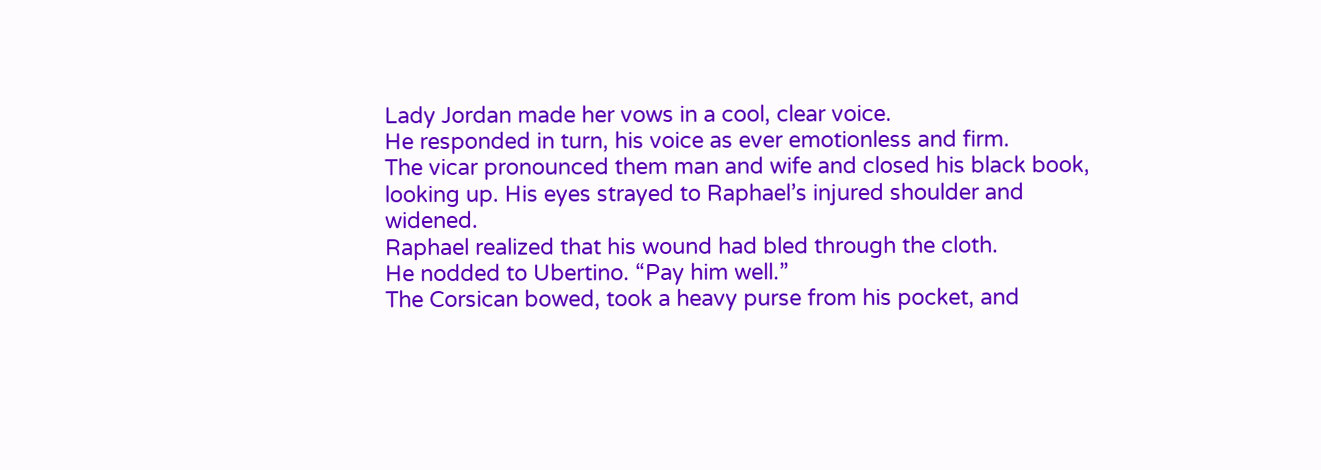Lady Jordan made her vows in a cool, clear voice.
He responded in turn, his voice as ever emotionless and firm.
The vicar pronounced them man and wife and closed his black book, looking up. His eyes strayed to Raphael’s injured shoulder and widened.
Raphael realized that his wound had bled through the cloth.
He nodded to Ubertino. “Pay him well.”
The Corsican bowed, took a heavy purse from his pocket, and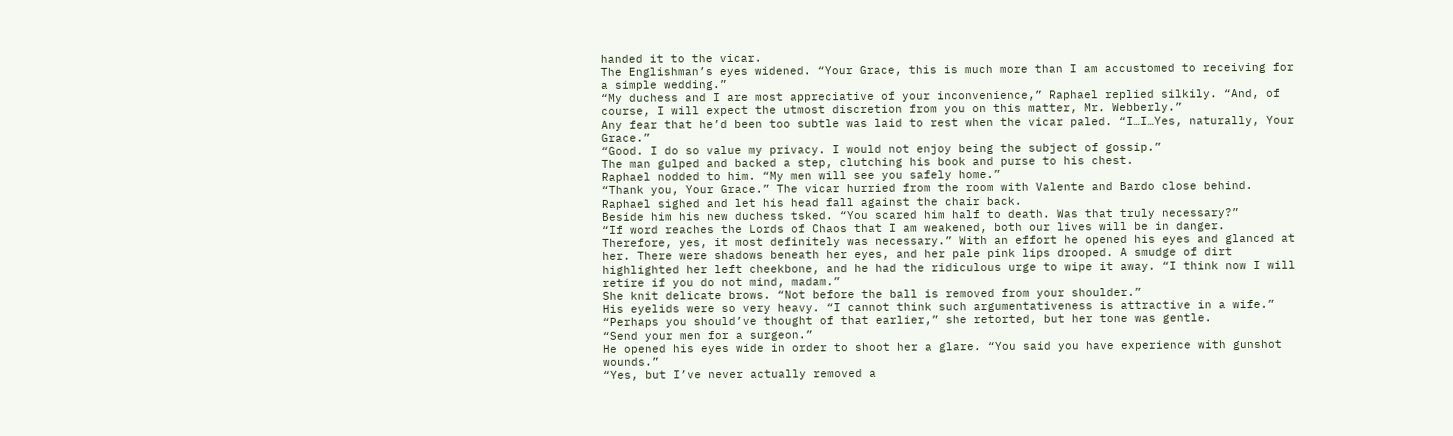handed it to the vicar.
The Englishman’s eyes widened. “Your Grace, this is much more than I am accustomed to receiving for a simple wedding.”
“My duchess and I are most appreciative of your inconvenience,” Raphael replied silkily. “And, of course, I will expect the utmost discretion from you on this matter, Mr. Webberly.”
Any fear that he’d been too subtle was laid to rest when the vicar paled. “I…I…Yes, naturally, Your Grace.”
“Good. I do so value my privacy. I would not enjoy being the subject of gossip.”
The man gulped and backed a step, clutching his book and purse to his chest.
Raphael nodded to him. “My men will see you safely home.”
“Thank you, Your Grace.” The vicar hurried from the room with Valente and Bardo close behind.
Raphael sighed and let his head fall against the chair back.
Beside him his new duchess tsked. “You scared him half to death. Was that truly necessary?”
“If word reaches the Lords of Chaos that I am weakened, both our lives will be in danger. Therefore, yes, it most definitely was necessary.” With an effort he opened his eyes and glanced at her. There were shadows beneath her eyes, and her pale pink lips drooped. A smudge of dirt highlighted her left cheekbone, and he had the ridiculous urge to wipe it away. “I think now I will retire if you do not mind, madam.”
She knit delicate brows. “Not before the ball is removed from your shoulder.”
His eyelids were so very heavy. “I cannot think such argumentativeness is attractive in a wife.”
“Perhaps you should’ve thought of that earlier,” she retorted, but her tone was gentle.
“Send your men for a surgeon.”
He opened his eyes wide in order to shoot her a glare. “You said you have experience with gunshot wounds.”
“Yes, but I’ve never actually removed a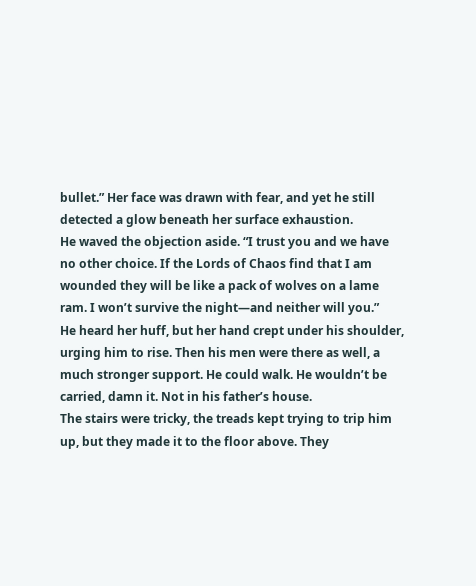bullet.” Her face was drawn with fear, and yet he still detected a glow beneath her surface exhaustion.
He waved the objection aside. “I trust you and we have no other choice. If the Lords of Chaos find that I am wounded they will be like a pack of wolves on a lame ram. I won’t survive the night—and neither will you.”
He heard her huff, but her hand crept under his shoulder, urging him to rise. Then his men were there as well, a much stronger support. He could walk. He wouldn’t be carried, damn it. Not in his father’s house.
The stairs were tricky, the treads kept trying to trip him up, but they made it to the floor above. They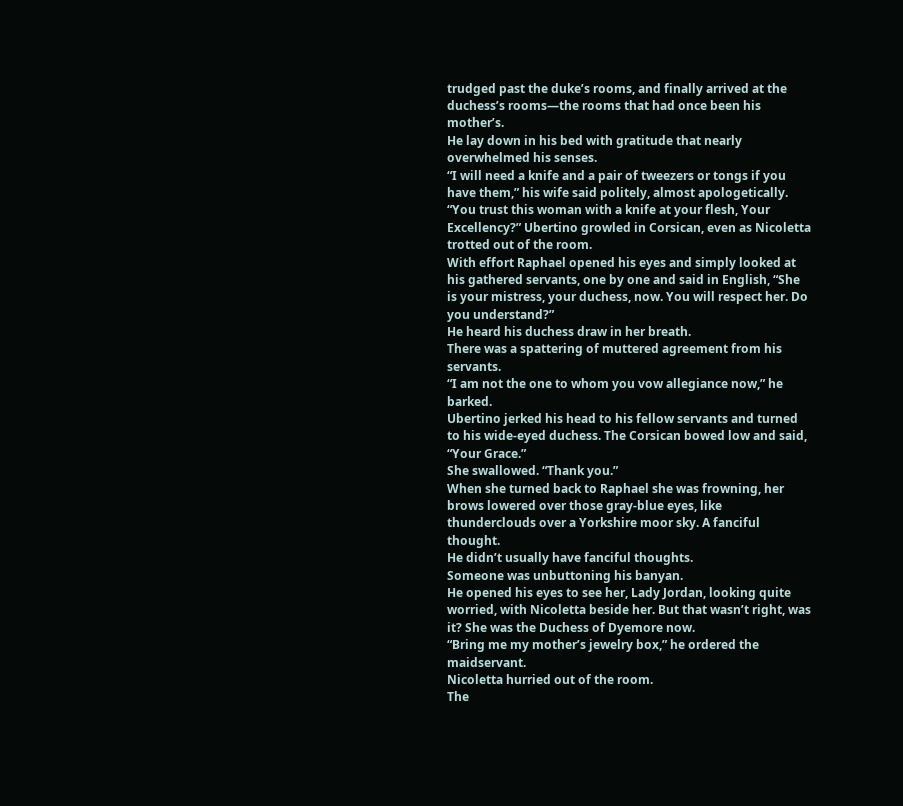trudged past the duke’s rooms, and finally arrived at the duchess’s rooms—the rooms that had once been his mother’s.
He lay down in his bed with gratitude that nearly overwhelmed his senses.
“I will need a knife and a pair of tweezers or tongs if you have them,” his wife said politely, almost apologetically.
“You trust this woman with a knife at your flesh, Your Excellency?” Ubertino growled in Corsican, even as Nicoletta trotted out of the room.
With effort Raphael opened his eyes and simply looked at his gathered servants, one by one and said in English, “She is your mistress, your duchess, now. You will respect her. Do you understand?”
He heard his duchess draw in her breath.
There was a spattering of muttered agreement from his servants.
“I am not the one to whom you vow allegiance now,” he barked.
Ubertino jerked his head to his fellow servants and turned to his wide-eyed duchess. The Corsican bowed low and said, “Your Grace.”
She swallowed. “Thank you.”
When she turned back to Raphael she was frowning, her brows lowered over those gray-blue eyes, like thunderclouds over a Yorkshire moor sky. A fanciful thought.
He didn’t usually have fanciful thoughts.
Someone was unbuttoning his banyan.
He opened his eyes to see her, Lady Jordan, looking quite worried, with Nicoletta beside her. But that wasn’t right, was it? She was the Duchess of Dyemore now.
“Bring me my mother’s jewelry box,” he ordered the maidservant.
Nicoletta hurried out of the room.
The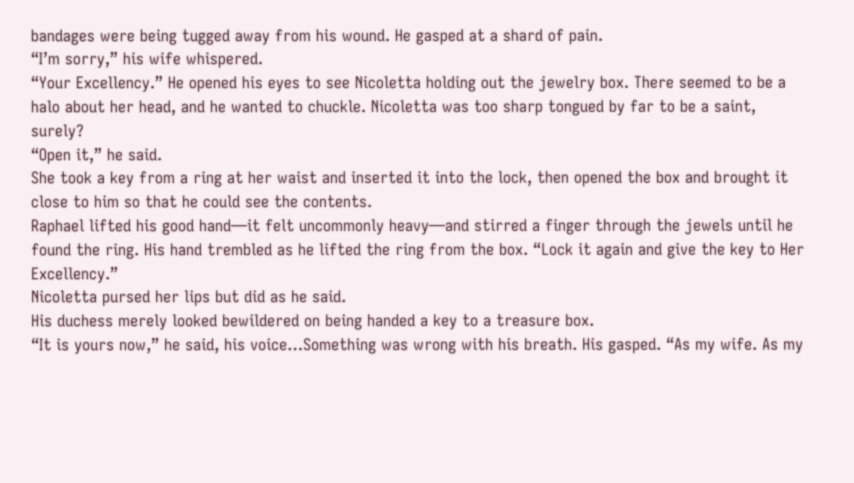bandages were being tugged away from his wound. He gasped at a shard of pain.
“I’m sorry,” his wife whispered.
“Your Excellency.” He opened his eyes to see Nicoletta holding out the jewelry box. There seemed to be a halo about her head, and he wanted to chuckle. Nicoletta was too sharp tongued by far to be a saint, surely?
“Open it,” he said.
She took a key from a ring at her waist and inserted it into the lock, then opened the box and brought it close to him so that he could see the contents.
Raphael lifted his good hand—it felt uncommonly heavy—and stirred a finger through the jewels until he found the ring. His hand trembled as he lifted the ring from the box. “Lock it again and give the key to Her Excellency.”
Nicoletta pursed her lips but did as he said.
His duchess merely looked bewildered on being handed a key to a treasure box.
“It is yours now,” he said, his voice…Something was wrong with his breath. His gasped. “As my wife. As my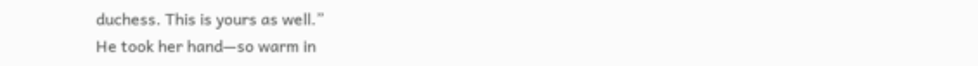duchess. This is yours as well.”
He took her hand—so warm in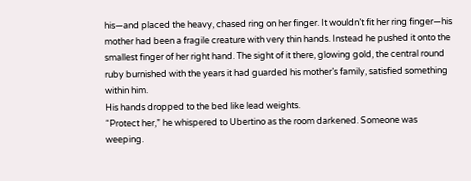his—and placed the heavy, chased ring on her finger. It wouldn’t fit her ring finger—his mother had been a fragile creature with very thin hands. Instead he pushed it onto the smallest finger of her right hand. The sight of it there, glowing gold, the central round ruby burnished with the years it had guarded his mother’s family, satisfied something within him.
His hands dropped to the bed like lead weights.
“Protect her,” he whispered to Ubertino as the room darkened. Someone was weeping.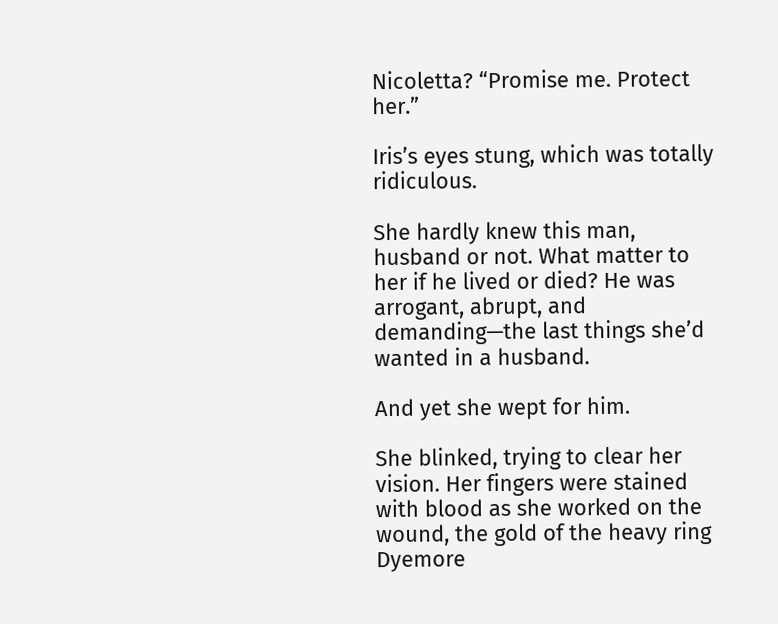Nicoletta? “Promise me. Protect her.”

Iris’s eyes stung, which was totally ridiculous.

She hardly knew this man, husband or not. What matter to her if he lived or died? He was arrogant, abrupt, and demanding—the last things she’d wanted in a husband.

And yet she wept for him.

She blinked, trying to clear her vision. Her fingers were stained with blood as she worked on the wound, the gold of the heavy ring Dyemore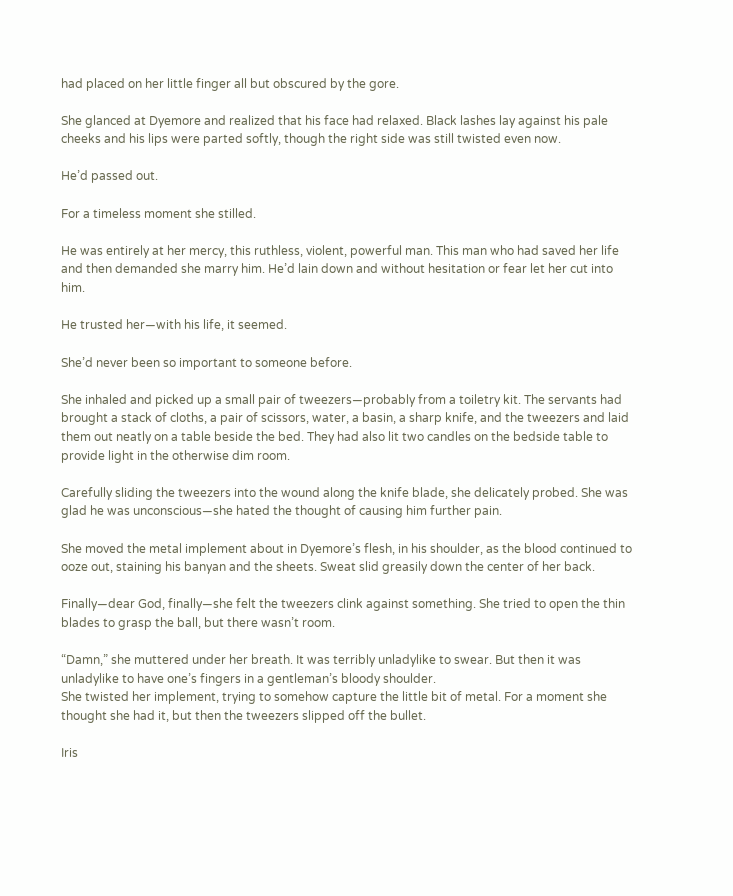had placed on her little finger all but obscured by the gore.

She glanced at Dyemore and realized that his face had relaxed. Black lashes lay against his pale cheeks and his lips were parted softly, though the right side was still twisted even now.

He’d passed out.

For a timeless moment she stilled.

He was entirely at her mercy, this ruthless, violent, powerful man. This man who had saved her life and then demanded she marry him. He’d lain down and without hesitation or fear let her cut into him.

He trusted her—with his life, it seemed.

She’d never been so important to someone before.

She inhaled and picked up a small pair of tweezers—probably from a toiletry kit. The servants had brought a stack of cloths, a pair of scissors, water, a basin, a sharp knife, and the tweezers and laid them out neatly on a table beside the bed. They had also lit two candles on the bedside table to provide light in the otherwise dim room.

Carefully sliding the tweezers into the wound along the knife blade, she delicately probed. She was glad he was unconscious—she hated the thought of causing him further pain.

She moved the metal implement about in Dyemore’s flesh, in his shoulder, as the blood continued to ooze out, staining his banyan and the sheets. Sweat slid greasily down the center of her back.

Finally—dear God, finally—she felt the tweezers clink against something. She tried to open the thin blades to grasp the ball, but there wasn’t room.

“Damn,” she muttered under her breath. It was terribly unladylike to swear. But then it was unladylike to have one’s fingers in a gentleman’s bloody shoulder.
She twisted her implement, trying to somehow capture the little bit of metal. For a moment she thought she had it, but then the tweezers slipped off the bullet.

Iris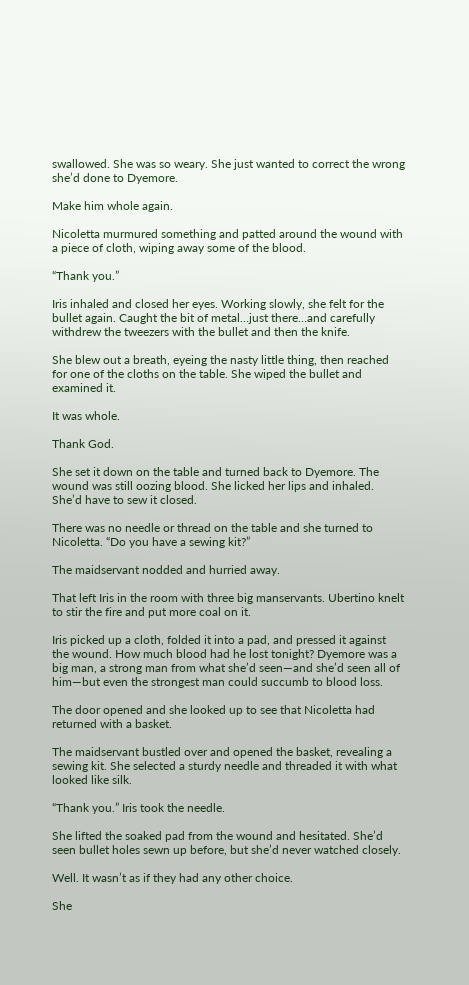swallowed. She was so weary. She just wanted to correct the wrong she’d done to Dyemore.

Make him whole again.

Nicoletta murmured something and patted around the wound with a piece of cloth, wiping away some of the blood.

“Thank you.”

Iris inhaled and closed her eyes. Working slowly, she felt for the bullet again. Caught the bit of metal…just there…and carefully withdrew the tweezers with the bullet and then the knife.

She blew out a breath, eyeing the nasty little thing, then reached for one of the cloths on the table. She wiped the bullet and examined it.

It was whole.

Thank God.

She set it down on the table and turned back to Dyemore. The wound was still oozing blood. She licked her lips and inhaled. She’d have to sew it closed.

There was no needle or thread on the table and she turned to Nicoletta. “Do you have a sewing kit?”

The maidservant nodded and hurried away.

That left Iris in the room with three big manservants. Ubertino knelt to stir the fire and put more coal on it.

Iris picked up a cloth, folded it into a pad, and pressed it against the wound. How much blood had he lost tonight? Dyemore was a big man, a strong man from what she’d seen—and she’d seen all of him—but even the strongest man could succumb to blood loss.

The door opened and she looked up to see that Nicoletta had returned with a basket.

The maidservant bustled over and opened the basket, revealing a sewing kit. She selected a sturdy needle and threaded it with what looked like silk.

“Thank you.” Iris took the needle.

She lifted the soaked pad from the wound and hesitated. She’d seen bullet holes sewn up before, but she’d never watched closely.

Well. It wasn’t as if they had any other choice.

She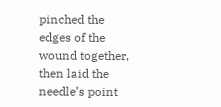pinched the edges of the wound together, then laid the needle’s point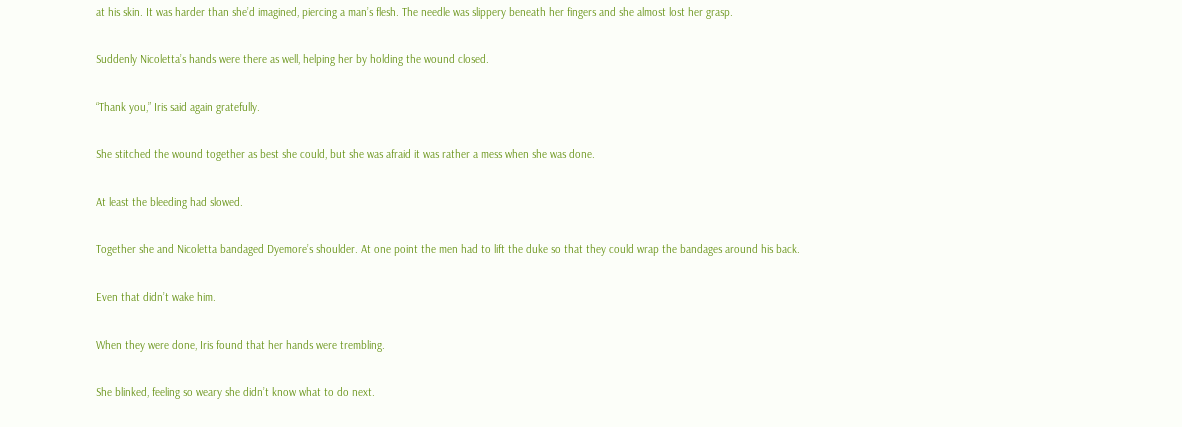at his skin. It was harder than she’d imagined, piercing a man’s flesh. The needle was slippery beneath her fingers and she almost lost her grasp.

Suddenly Nicoletta’s hands were there as well, helping her by holding the wound closed.

“Thank you,” Iris said again gratefully.

She stitched the wound together as best she could, but she was afraid it was rather a mess when she was done.

At least the bleeding had slowed.

Together she and Nicoletta bandaged Dyemore’s shoulder. At one point the men had to lift the duke so that they could wrap the bandages around his back.

Even that didn’t wake him.

When they were done, Iris found that her hands were trembling.

She blinked, feeling so weary she didn’t know what to do next.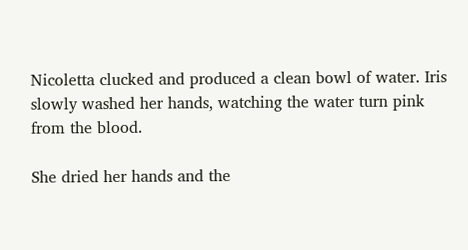Nicoletta clucked and produced a clean bowl of water. Iris slowly washed her hands, watching the water turn pink from the blood.

She dried her hands and the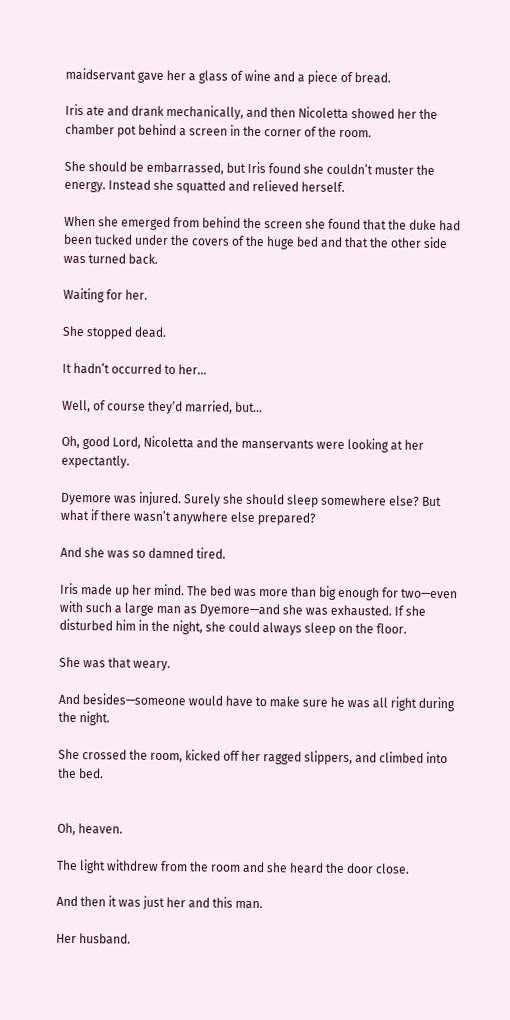maidservant gave her a glass of wine and a piece of bread.

Iris ate and drank mechanically, and then Nicoletta showed her the chamber pot behind a screen in the corner of the room.

She should be embarrassed, but Iris found she couldn’t muster the energy. Instead she squatted and relieved herself.

When she emerged from behind the screen she found that the duke had been tucked under the covers of the huge bed and that the other side was turned back.

Waiting for her.

She stopped dead.

It hadn’t occurred to her…

Well, of course they’d married, but…

Oh, good Lord, Nicoletta and the manservants were looking at her expectantly.

Dyemore was injured. Surely she should sleep somewhere else? But what if there wasn’t anywhere else prepared?

And she was so damned tired.

Iris made up her mind. The bed was more than big enough for two—even with such a large man as Dyemore—and she was exhausted. If she disturbed him in the night, she could always sleep on the floor.

She was that weary.

And besides—someone would have to make sure he was all right during the night.

She crossed the room, kicked off her ragged slippers, and climbed into the bed.


Oh, heaven.

The light withdrew from the room and she heard the door close.

And then it was just her and this man.

Her husband.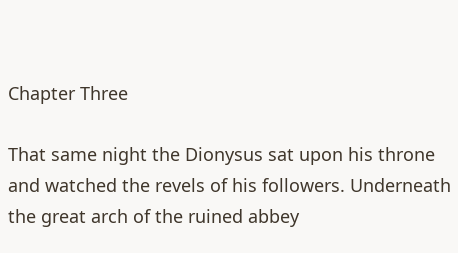Chapter Three

That same night the Dionysus sat upon his throne and watched the revels of his followers. Underneath the great arch of the ruined abbey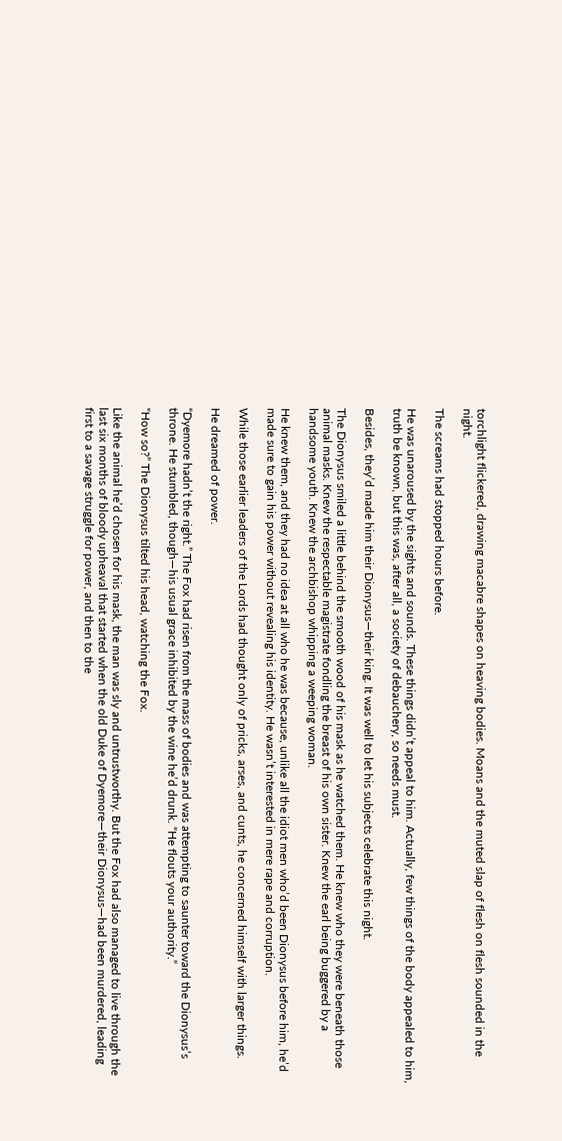torchlight flickered, drawing macabre shapes on heaving bodies. Moans and the muted slap of flesh on flesh sounded in the night.

The screams had stopped hours before.

He was unaroused by the sights and sounds. These things didn’t appeal to him. Actually, few things of the body appealed to him, truth be known, but this was, after all, a society of debauchery, so needs must.

Besides, they’d made him their Dionysus—their king. It was well to let his subjects celebrate this night.

The Dionysus smiled a little behind the smooth wood of his mask as he watched them. He knew who they were beneath those animal masks. Knew the respectable magistrate fondling the breast of his own sister. Knew the earl being buggered by a handsome youth. Knew the archbishop whipping a weeping woman.

He knew them, and they had no idea at all who he was because, unlike all the idiot men who’d been Dionysus before him, he’d made sure to gain his power without revealing his identity. He wasn’t interested in mere rape and corruption.

While those earlier leaders of the Lords had thought only of pricks, arses, and cunts, he concerned himself with larger things.

He dreamed of power.

“Dyemore hadn’t the right.” The Fox had risen from the mass of bodies and was attempting to saunter toward the Dionysus’s throne. He stumbled, though—his usual grace inhibited by the wine he’d drunk. “He flouts your authority.”

“How so?” The Dionysus tilted his head, watching the Fox.

Like the animal he’d chosen for his mask, the man was sly and untrustworthy. But the Fox had also managed to live through the last six months of bloody upheaval that started when the old Duke of Dyemore—their Dionysus—had been murdered, leading first to a savage struggle for power, and then to the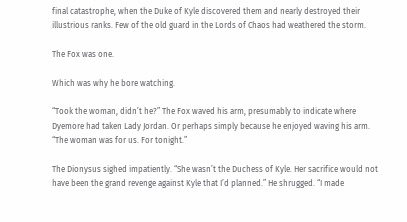final catastrophe, when the Duke of Kyle discovered them and nearly destroyed their illustrious ranks. Few of the old guard in the Lords of Chaos had weathered the storm.

The Fox was one.

Which was why he bore watching.

“Took the woman, didn’t he?” The Fox waved his arm, presumably to indicate where Dyemore had taken Lady Jordan. Or perhaps simply because he enjoyed waving his arm. “The woman was for us. For tonight.”

The Dionysus sighed impatiently. “She wasn’t the Duchess of Kyle. Her sacrifice would not have been the grand revenge against Kyle that I’d planned.” He shrugged. “I made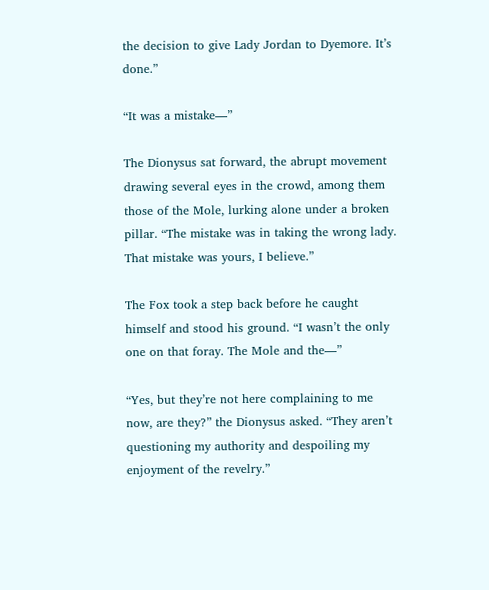the decision to give Lady Jordan to Dyemore. It’s done.”

“It was a mistake—”

The Dionysus sat forward, the abrupt movement drawing several eyes in the crowd, among them those of the Mole, lurking alone under a broken pillar. “The mistake was in taking the wrong lady. That mistake was yours, I believe.”

The Fox took a step back before he caught himself and stood his ground. “I wasn’t the only one on that foray. The Mole and the—”

“Yes, but they’re not here complaining to me now, are they?” the Dionysus asked. “They aren’t questioning my authority and despoiling my enjoyment of the revelry.”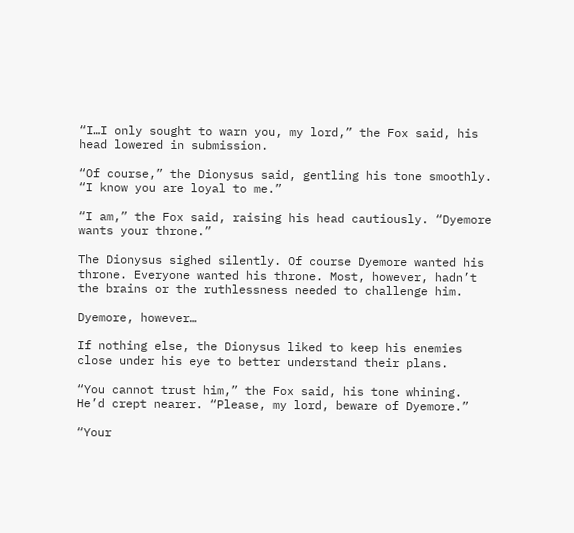“I…I only sought to warn you, my lord,” the Fox said, his head lowered in submission.

“Of course,” the Dionysus said, gentling his tone smoothly. “I know you are loyal to me.”

“I am,” the Fox said, raising his head cautiously. “Dyemore wants your throne.”

The Dionysus sighed silently. Of course Dyemore wanted his throne. Everyone wanted his throne. Most, however, hadn’t the brains or the ruthlessness needed to challenge him.

Dyemore, however…

If nothing else, the Dionysus liked to keep his enemies close under his eye to better understand their plans.

“You cannot trust him,” the Fox said, his tone whining. He’d crept nearer. “Please, my lord, beware of Dyemore.”

“Your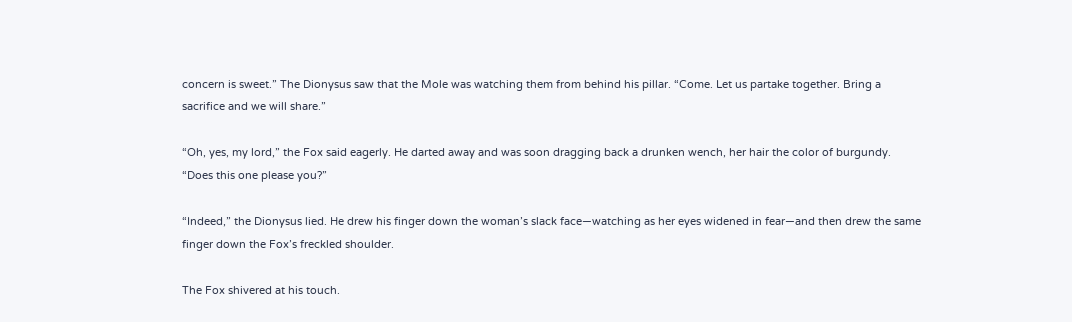concern is sweet.” The Dionysus saw that the Mole was watching them from behind his pillar. “Come. Let us partake together. Bring a sacrifice and we will share.”

“Oh, yes, my lord,” the Fox said eagerly. He darted away and was soon dragging back a drunken wench, her hair the color of burgundy. “Does this one please you?”

“Indeed,” the Dionysus lied. He drew his finger down the woman’s slack face—watching as her eyes widened in fear—and then drew the same finger down the Fox’s freckled shoulder.

The Fox shivered at his touch.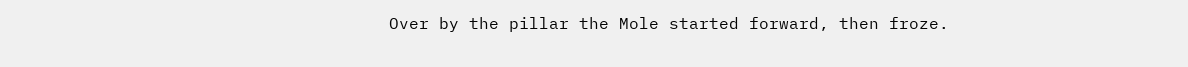Over by the pillar the Mole started forward, then froze.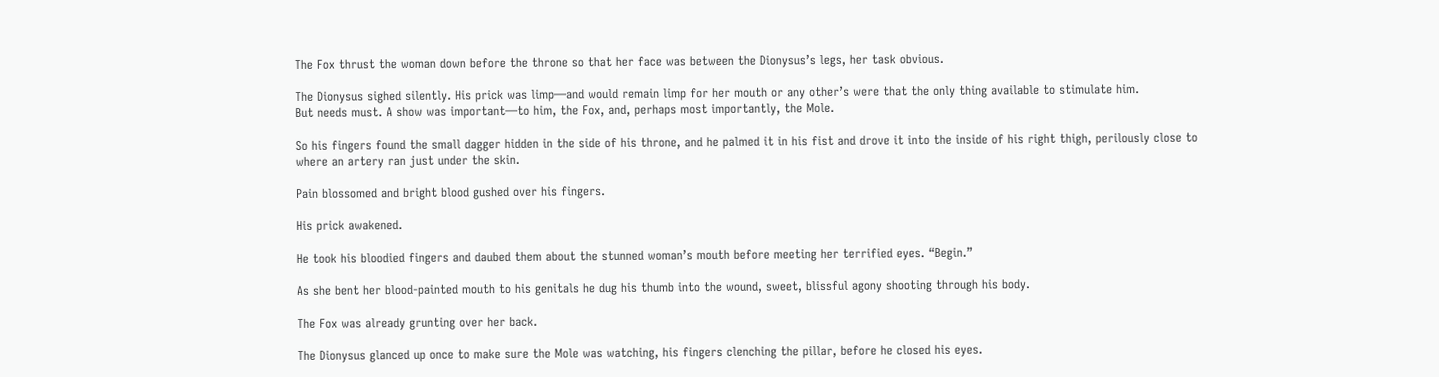The Fox thrust the woman down before the throne so that her face was between the Dionysus’s legs, her task obvious.

The Dionysus sighed silently. His prick was limp—and would remain limp for her mouth or any other’s were that the only thing available to stimulate him.
But needs must. A show was important—to him, the Fox, and, perhaps most importantly, the Mole.

So his fingers found the small dagger hidden in the side of his throne, and he palmed it in his fist and drove it into the inside of his right thigh, perilously close to where an artery ran just under the skin.

Pain blossomed and bright blood gushed over his fingers.

His prick awakened.

He took his bloodied fingers and daubed them about the stunned woman’s mouth before meeting her terrified eyes. “Begin.”

As she bent her blood-painted mouth to his genitals he dug his thumb into the wound, sweet, blissful agony shooting through his body.

The Fox was already grunting over her back.

The Dionysus glanced up once to make sure the Mole was watching, his fingers clenching the pillar, before he closed his eyes.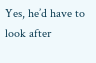Yes, he’d have to look after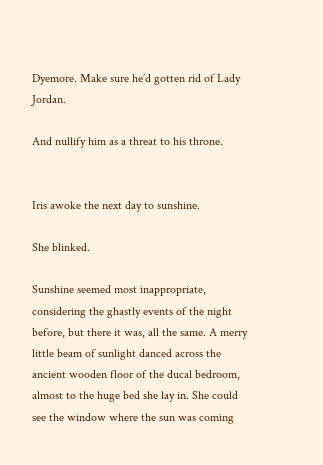Dyemore. Make sure he’d gotten rid of Lady Jordan.

And nullify him as a threat to his throne.


Iris awoke the next day to sunshine.

She blinked.

Sunshine seemed most inappropriate, considering the ghastly events of the night before, but there it was, all the same. A merry little beam of sunlight danced across the ancient wooden floor of the ducal bedroom, almost to the huge bed she lay in. She could see the window where the sun was coming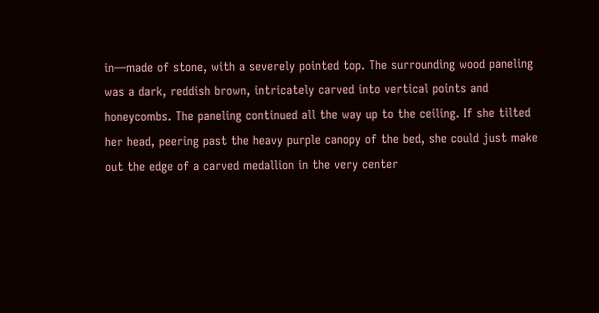in—made of stone, with a severely pointed top. The surrounding wood paneling was a dark, reddish brown, intricately carved into vertical points and honeycombs. The paneling continued all the way up to the ceiling. If she tilted her head, peering past the heavy purple canopy of the bed, she could just make out the edge of a carved medallion in the very center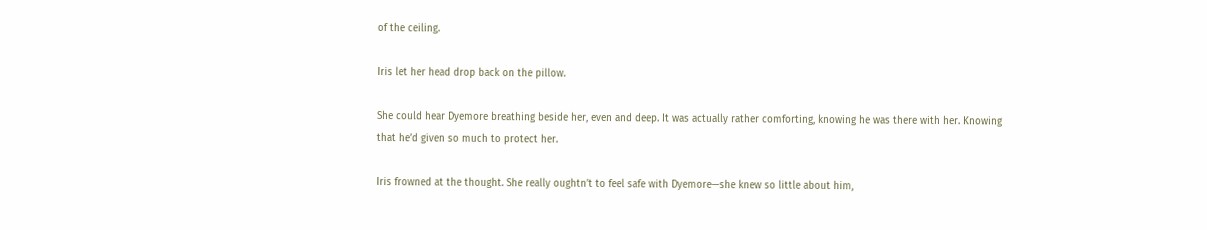of the ceiling.

Iris let her head drop back on the pillow.

She could hear Dyemore breathing beside her, even and deep. It was actually rather comforting, knowing he was there with her. Knowing that he’d given so much to protect her.

Iris frowned at the thought. She really oughtn’t to feel safe with Dyemore—she knew so little about him,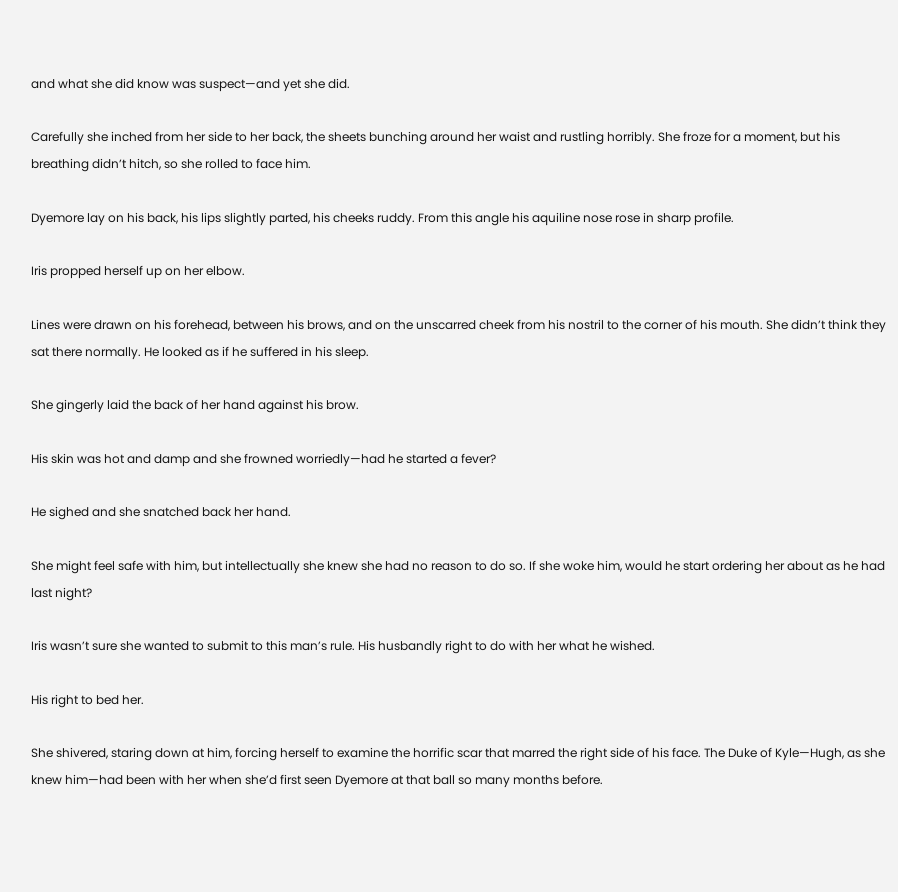and what she did know was suspect—and yet she did.

Carefully she inched from her side to her back, the sheets bunching around her waist and rustling horribly. She froze for a moment, but his breathing didn’t hitch, so she rolled to face him.

Dyemore lay on his back, his lips slightly parted, his cheeks ruddy. From this angle his aquiline nose rose in sharp profile.

Iris propped herself up on her elbow.

Lines were drawn on his forehead, between his brows, and on the unscarred cheek from his nostril to the corner of his mouth. She didn’t think they sat there normally. He looked as if he suffered in his sleep.

She gingerly laid the back of her hand against his brow.

His skin was hot and damp and she frowned worriedly—had he started a fever?

He sighed and she snatched back her hand.

She might feel safe with him, but intellectually she knew she had no reason to do so. If she woke him, would he start ordering her about as he had last night?

Iris wasn’t sure she wanted to submit to this man’s rule. His husbandly right to do with her what he wished.

His right to bed her.

She shivered, staring down at him, forcing herself to examine the horrific scar that marred the right side of his face. The Duke of Kyle—Hugh, as she knew him—had been with her when she’d first seen Dyemore at that ball so many months before.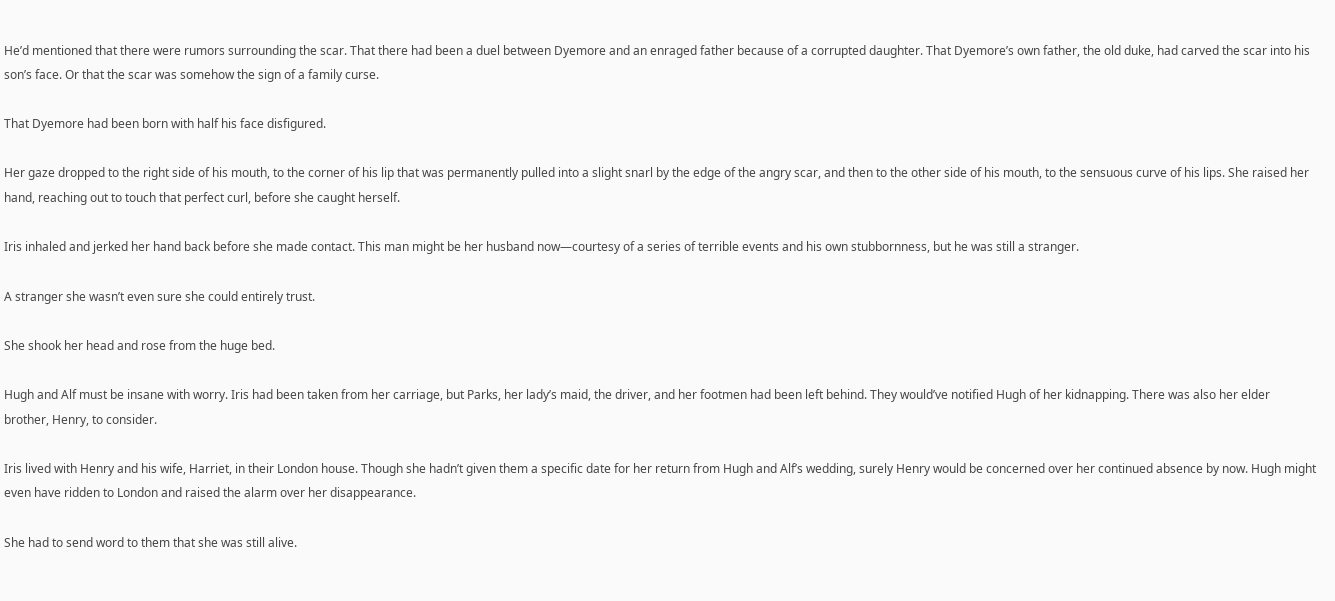He’d mentioned that there were rumors surrounding the scar. That there had been a duel between Dyemore and an enraged father because of a corrupted daughter. That Dyemore’s own father, the old duke, had carved the scar into his son’s face. Or that the scar was somehow the sign of a family curse.

That Dyemore had been born with half his face disfigured.

Her gaze dropped to the right side of his mouth, to the corner of his lip that was permanently pulled into a slight snarl by the edge of the angry scar, and then to the other side of his mouth, to the sensuous curve of his lips. She raised her hand, reaching out to touch that perfect curl, before she caught herself.

Iris inhaled and jerked her hand back before she made contact. This man might be her husband now—courtesy of a series of terrible events and his own stubbornness, but he was still a stranger.

A stranger she wasn’t even sure she could entirely trust.

She shook her head and rose from the huge bed.

Hugh and Alf must be insane with worry. Iris had been taken from her carriage, but Parks, her lady’s maid, the driver, and her footmen had been left behind. They would’ve notified Hugh of her kidnapping. There was also her elder brother, Henry, to consider.

Iris lived with Henry and his wife, Harriet, in their London house. Though she hadn’t given them a specific date for her return from Hugh and Alf’s wedding, surely Henry would be concerned over her continued absence by now. Hugh might even have ridden to London and raised the alarm over her disappearance.

She had to send word to them that she was still alive.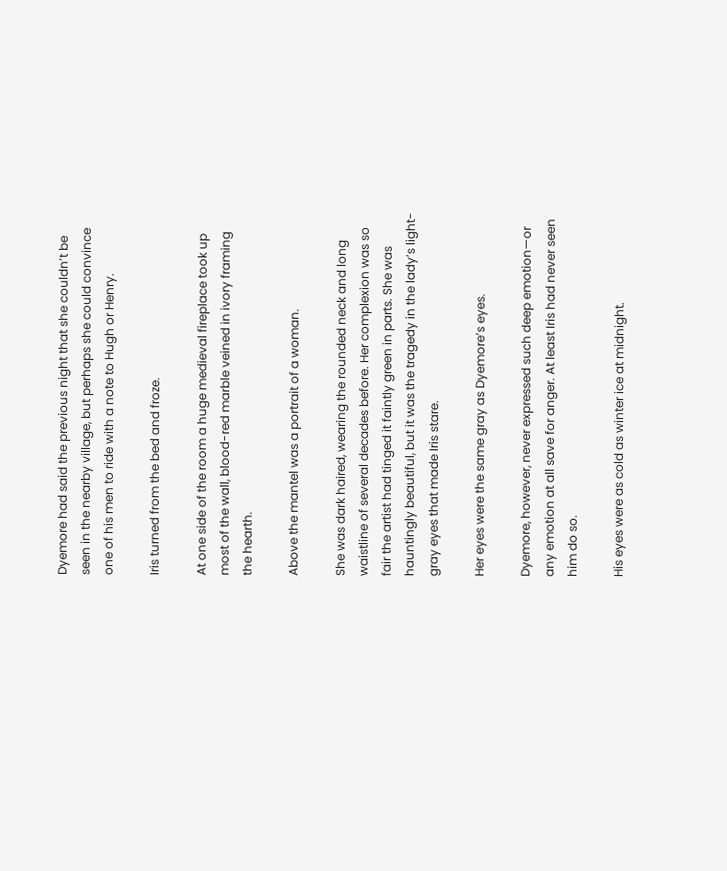Dyemore had said the previous night that she couldn’t be seen in the nearby village, but perhaps she could convince one of his men to ride with a note to Hugh or Henry.

Iris turned from the bed and froze.

At one side of the room a huge medieval fireplace took up most of the wall, blood-red marble veined in ivory framing the hearth.

Above the mantel was a portrait of a woman.

She was dark haired, wearing the rounded neck and long waistline of several decades before. Her complexion was so fair the artist had tinged it faintly green in parts. She was hauntingly beautiful, but it was the tragedy in the lady’s light-gray eyes that made Iris stare.

Her eyes were the same gray as Dyemore’s eyes.

Dyemore, however, never expressed such deep emotion—or any emotion at all save for anger. At least Iris had never seen him do so.

His eyes were as cold as winter ice at midnight.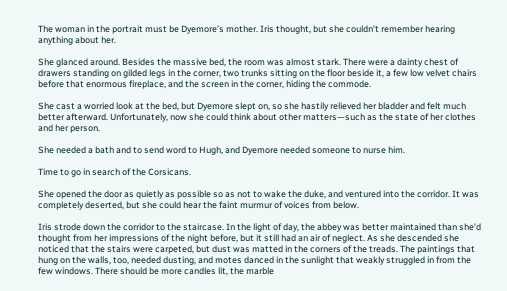The woman in the portrait must be Dyemore’s mother. Iris thought, but she couldn’t remember hearing anything about her.

She glanced around. Besides the massive bed, the room was almost stark. There were a dainty chest of drawers standing on gilded legs in the corner, two trunks sitting on the floor beside it, a few low velvet chairs before that enormous fireplace, and the screen in the corner, hiding the commode.

She cast a worried look at the bed, but Dyemore slept on, so she hastily relieved her bladder and felt much better afterward. Unfortunately, now she could think about other matters—such as the state of her clothes and her person.

She needed a bath and to send word to Hugh, and Dyemore needed someone to nurse him.

Time to go in search of the Corsicans.

She opened the door as quietly as possible so as not to wake the duke, and ventured into the corridor. It was completely deserted, but she could hear the faint murmur of voices from below.

Iris strode down the corridor to the staircase. In the light of day, the abbey was better maintained than she’d thought from her impressions of the night before, but it still had an air of neglect. As she descended she noticed that the stairs were carpeted, but dust was matted in the corners of the treads. The paintings that hung on the walls, too, needed dusting, and motes danced in the sunlight that weakly struggled in from the few windows. There should be more candles lit, the marble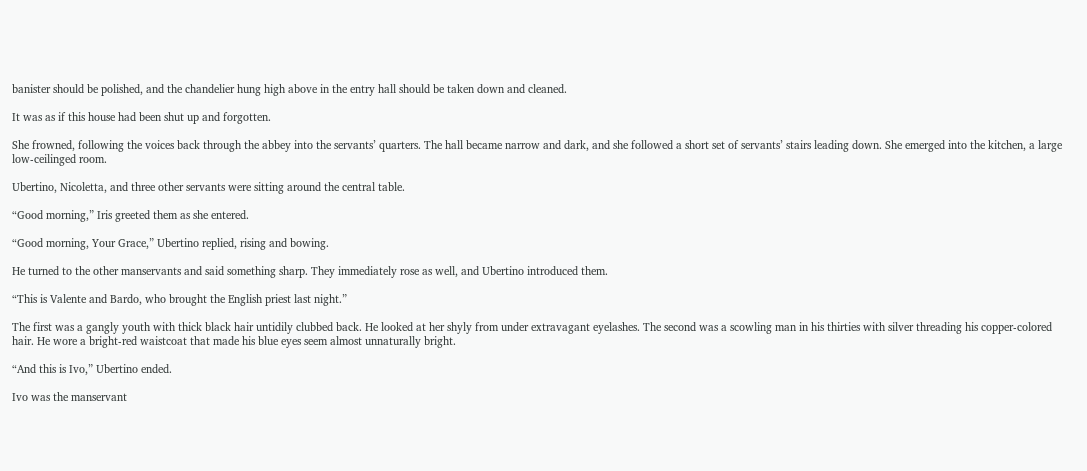banister should be polished, and the chandelier hung high above in the entry hall should be taken down and cleaned.

It was as if this house had been shut up and forgotten.

She frowned, following the voices back through the abbey into the servants’ quarters. The hall became narrow and dark, and she followed a short set of servants’ stairs leading down. She emerged into the kitchen, a large low-ceilinged room.

Ubertino, Nicoletta, and three other servants were sitting around the central table.

“Good morning,” Iris greeted them as she entered.

“Good morning, Your Grace,” Ubertino replied, rising and bowing.

He turned to the other manservants and said something sharp. They immediately rose as well, and Ubertino introduced them.

“This is Valente and Bardo, who brought the English priest last night.”

The first was a gangly youth with thick black hair untidily clubbed back. He looked at her shyly from under extravagant eyelashes. The second was a scowling man in his thirties with silver threading his copper-colored hair. He wore a bright-red waistcoat that made his blue eyes seem almost unnaturally bright.

“And this is Ivo,” Ubertino ended.

Ivo was the manservant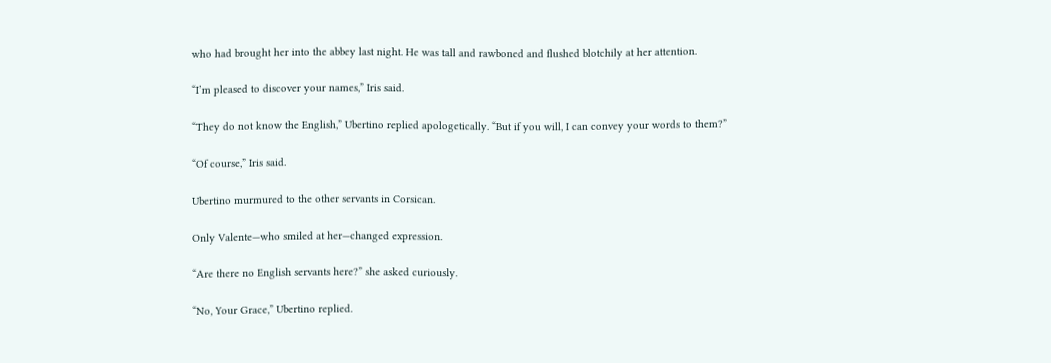who had brought her into the abbey last night. He was tall and rawboned and flushed blotchily at her attention.

“I’m pleased to discover your names,” Iris said.

“They do not know the English,” Ubertino replied apologetically. “But if you will, I can convey your words to them?”

“Of course,” Iris said.

Ubertino murmured to the other servants in Corsican.

Only Valente—who smiled at her—changed expression.

“Are there no English servants here?” she asked curiously.

“No, Your Grace,” Ubertino replied.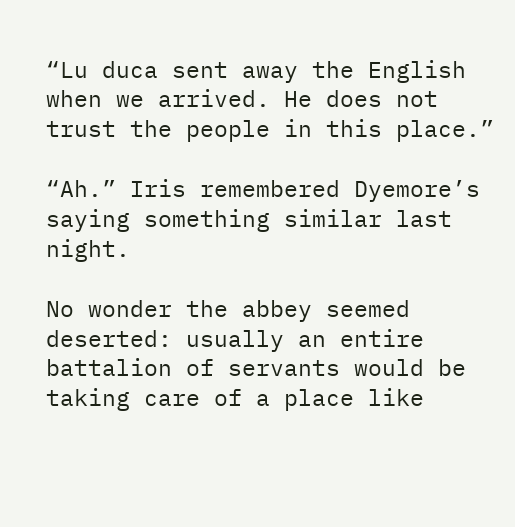“Lu duca sent away the English when we arrived. He does not trust the people in this place.”

“Ah.” Iris remembered Dyemore’s saying something similar last night.

No wonder the abbey seemed deserted: usually an entire battalion of servants would be taking care of a place like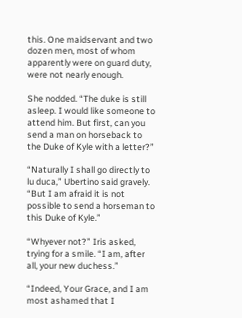this. One maidservant and two dozen men, most of whom apparently were on guard duty, were not nearly enough.

She nodded. “The duke is still asleep. I would like someone to attend him. But first, can you send a man on horseback to the Duke of Kyle with a letter?”

“Naturally I shall go directly to lu duca,” Ubertino said gravely. “But I am afraid it is not possible to send a horseman to this Duke of Kyle.”

“Whyever not?” Iris asked, trying for a smile. “I am, after all, your new duchess.”

“Indeed, Your Grace, and I am most ashamed that I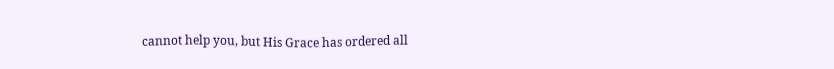cannot help you, but His Grace has ordered all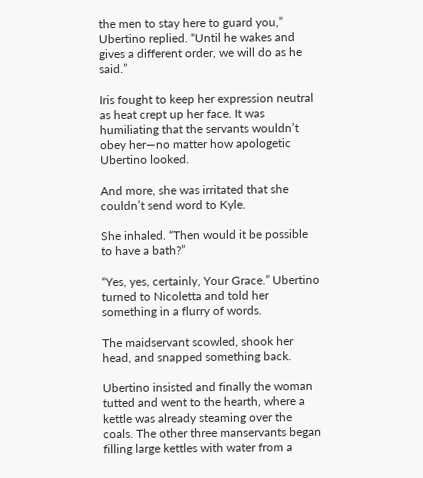the men to stay here to guard you,” Ubertino replied. “Until he wakes and gives a different order, we will do as he said.”

Iris fought to keep her expression neutral as heat crept up her face. It was humiliating that the servants wouldn’t obey her—no matter how apologetic Ubertino looked.

And more, she was irritated that she couldn’t send word to Kyle.

She inhaled. “Then would it be possible to have a bath?”

“Yes, yes, certainly, Your Grace.” Ubertino turned to Nicoletta and told her something in a flurry of words.

The maidservant scowled, shook her head, and snapped something back.

Ubertino insisted and finally the woman tutted and went to the hearth, where a kettle was already steaming over the coals. The other three manservants began filling large kettles with water from a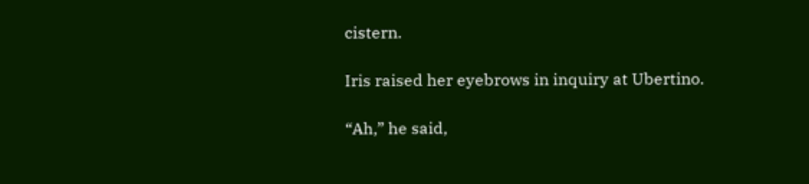cistern.

Iris raised her eyebrows in inquiry at Ubertino.

“Ah,” he said,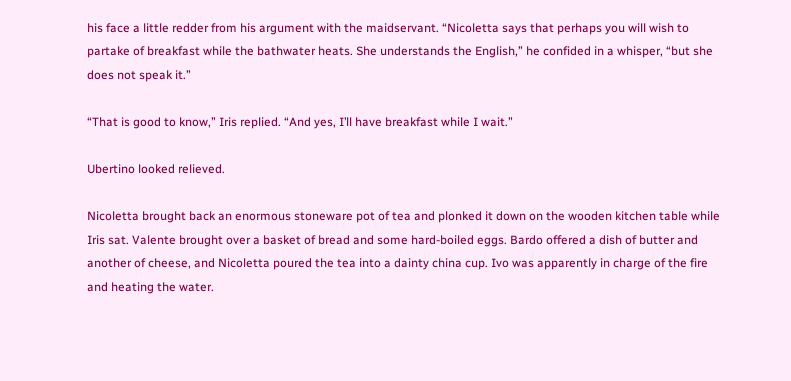his face a little redder from his argument with the maidservant. “Nicoletta says that perhaps you will wish to partake of breakfast while the bathwater heats. She understands the English,” he confided in a whisper, “but she does not speak it.”

“That is good to know,” Iris replied. “And yes, I’ll have breakfast while I wait.”

Ubertino looked relieved.

Nicoletta brought back an enormous stoneware pot of tea and plonked it down on the wooden kitchen table while Iris sat. Valente brought over a basket of bread and some hard-boiled eggs. Bardo offered a dish of butter and another of cheese, and Nicoletta poured the tea into a dainty china cup. Ivo was apparently in charge of the fire and heating the water.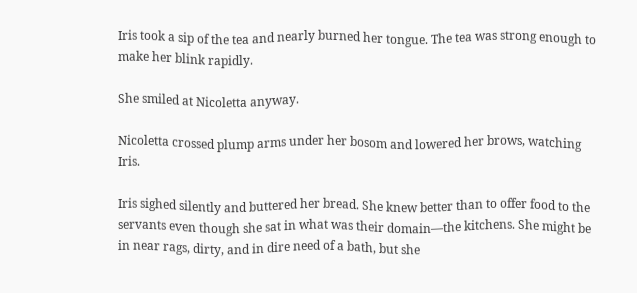Iris took a sip of the tea and nearly burned her tongue. The tea was strong enough to make her blink rapidly.

She smiled at Nicoletta anyway.

Nicoletta crossed plump arms under her bosom and lowered her brows, watching Iris.

Iris sighed silently and buttered her bread. She knew better than to offer food to the servants even though she sat in what was their domain—the kitchens. She might be in near rags, dirty, and in dire need of a bath, but she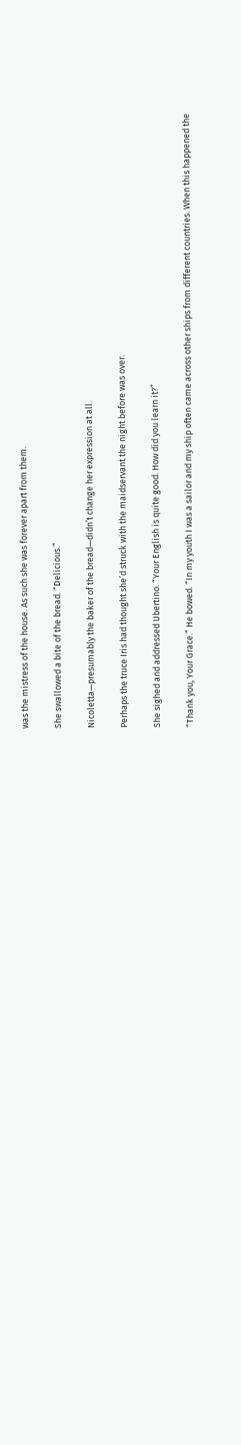was the mistress of the house. As such she was forever apart from them.

She swallowed a bite of the bread. “Delicious.”

Nicoletta—presumably the baker of the bread—didn’t change her expression at all.

Perhaps the truce Iris had thought she’d struck with the maidservant the night before was over.

She sighed and addressed Ubertino. “Your English is quite good. How did you learn it?”

“Thank you, Your Grace.” He bowed. “In my youth I was a sailor and my ship often came across other ships from different countries. When this happened the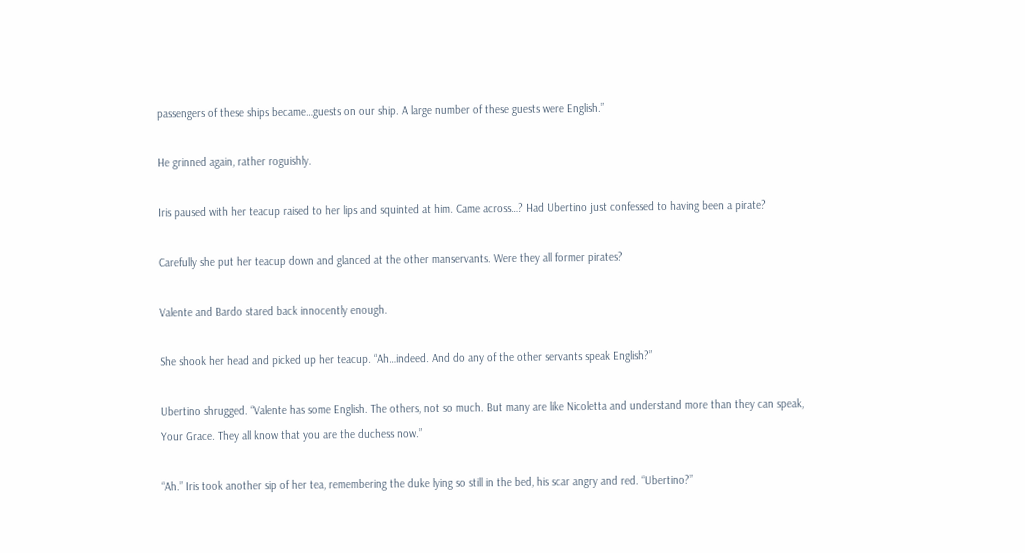passengers of these ships became…guests on our ship. A large number of these guests were English.”

He grinned again, rather roguishly.

Iris paused with her teacup raised to her lips and squinted at him. Came across…? Had Ubertino just confessed to having been a pirate?

Carefully she put her teacup down and glanced at the other manservants. Were they all former pirates?

Valente and Bardo stared back innocently enough.

She shook her head and picked up her teacup. “Ah…indeed. And do any of the other servants speak English?”

Ubertino shrugged. “Valente has some English. The others, not so much. But many are like Nicoletta and understand more than they can speak, Your Grace. They all know that you are the duchess now.”

“Ah.” Iris took another sip of her tea, remembering the duke lying so still in the bed, his scar angry and red. “Ubertino?”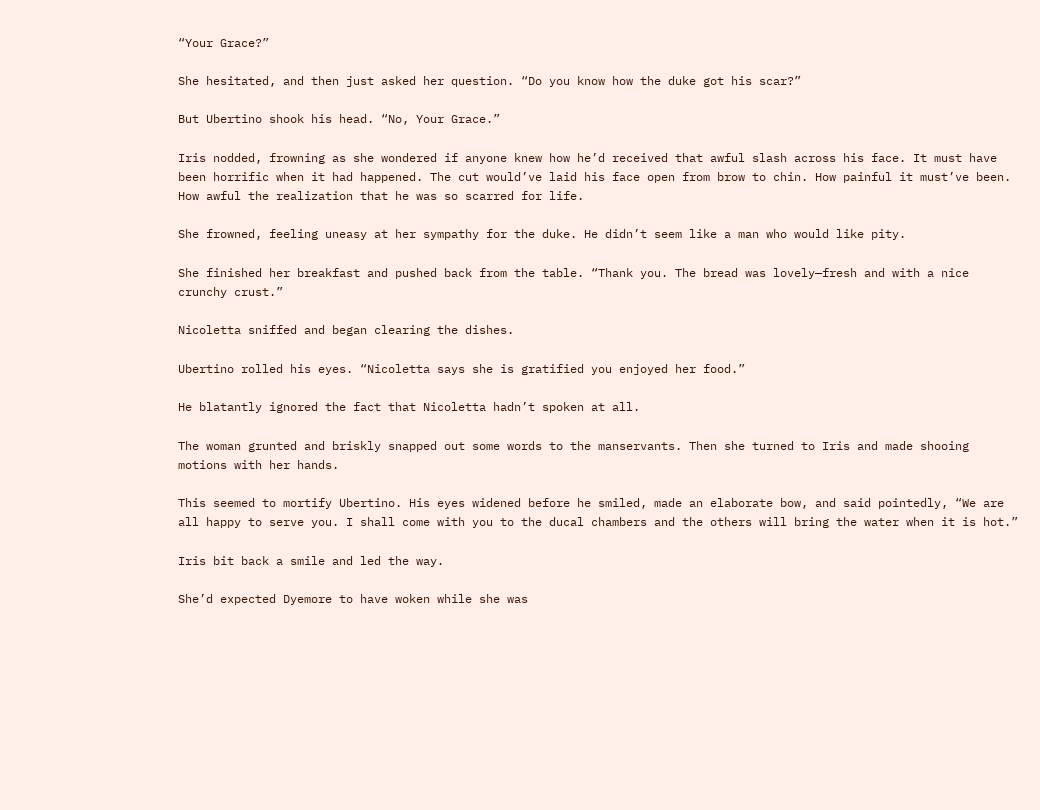“Your Grace?”

She hesitated, and then just asked her question. “Do you know how the duke got his scar?”

But Ubertino shook his head. “No, Your Grace.”

Iris nodded, frowning as she wondered if anyone knew how he’d received that awful slash across his face. It must have been horrific when it had happened. The cut would’ve laid his face open from brow to chin. How painful it must’ve been. How awful the realization that he was so scarred for life.

She frowned, feeling uneasy at her sympathy for the duke. He didn’t seem like a man who would like pity.

She finished her breakfast and pushed back from the table. “Thank you. The bread was lovely—fresh and with a nice crunchy crust.”

Nicoletta sniffed and began clearing the dishes.

Ubertino rolled his eyes. “Nicoletta says she is gratified you enjoyed her food.”

He blatantly ignored the fact that Nicoletta hadn’t spoken at all.

The woman grunted and briskly snapped out some words to the manservants. Then she turned to Iris and made shooing motions with her hands.

This seemed to mortify Ubertino. His eyes widened before he smiled, made an elaborate bow, and said pointedly, “We are all happy to serve you. I shall come with you to the ducal chambers and the others will bring the water when it is hot.”

Iris bit back a smile and led the way.

She’d expected Dyemore to have woken while she was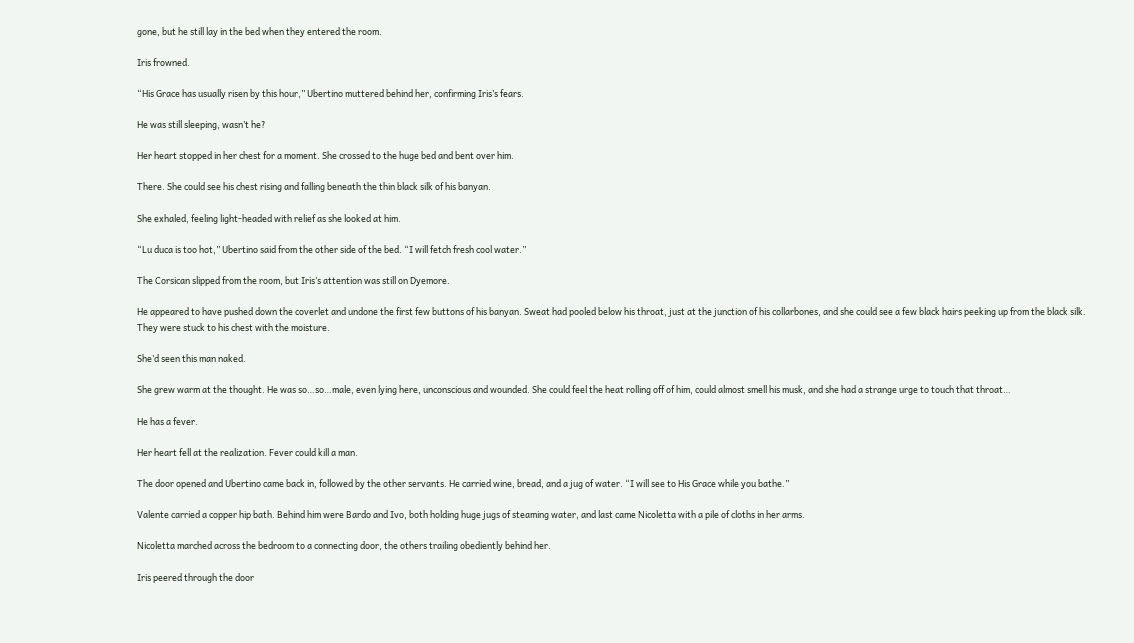gone, but he still lay in the bed when they entered the room.

Iris frowned.

“His Grace has usually risen by this hour,” Ubertino muttered behind her, confirming Iris’s fears.

He was still sleeping, wasn’t he?

Her heart stopped in her chest for a moment. She crossed to the huge bed and bent over him.

There. She could see his chest rising and falling beneath the thin black silk of his banyan.

She exhaled, feeling light-headed with relief as she looked at him.

“Lu duca is too hot,” Ubertino said from the other side of the bed. “I will fetch fresh cool water.”

The Corsican slipped from the room, but Iris’s attention was still on Dyemore.

He appeared to have pushed down the coverlet and undone the first few buttons of his banyan. Sweat had pooled below his throat, just at the junction of his collarbones, and she could see a few black hairs peeking up from the black silk. They were stuck to his chest with the moisture.

She’d seen this man naked.

She grew warm at the thought. He was so…so…male, even lying here, unconscious and wounded. She could feel the heat rolling off of him, could almost smell his musk, and she had a strange urge to touch that throat…

He has a fever.

Her heart fell at the realization. Fever could kill a man.

The door opened and Ubertino came back in, followed by the other servants. He carried wine, bread, and a jug of water. “I will see to His Grace while you bathe.”

Valente carried a copper hip bath. Behind him were Bardo and Ivo, both holding huge jugs of steaming water, and last came Nicoletta with a pile of cloths in her arms.

Nicoletta marched across the bedroom to a connecting door, the others trailing obediently behind her.

Iris peered through the door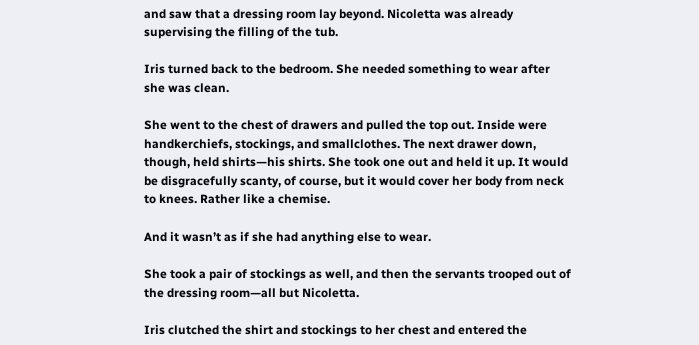and saw that a dressing room lay beyond. Nicoletta was already supervising the filling of the tub.

Iris turned back to the bedroom. She needed something to wear after she was clean.

She went to the chest of drawers and pulled the top out. Inside were handkerchiefs, stockings, and smallclothes. The next drawer down, though, held shirts—his shirts. She took one out and held it up. It would be disgracefully scanty, of course, but it would cover her body from neck to knees. Rather like a chemise.

And it wasn’t as if she had anything else to wear.

She took a pair of stockings as well, and then the servants trooped out of the dressing room—all but Nicoletta.

Iris clutched the shirt and stockings to her chest and entered the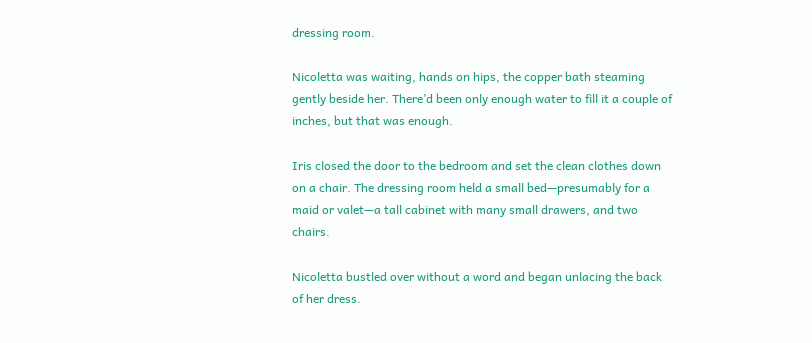dressing room.

Nicoletta was waiting, hands on hips, the copper bath steaming gently beside her. There’d been only enough water to fill it a couple of inches, but that was enough.

Iris closed the door to the bedroom and set the clean clothes down on a chair. The dressing room held a small bed—presumably for a maid or valet—a tall cabinet with many small drawers, and two chairs.

Nicoletta bustled over without a word and began unlacing the back of her dress.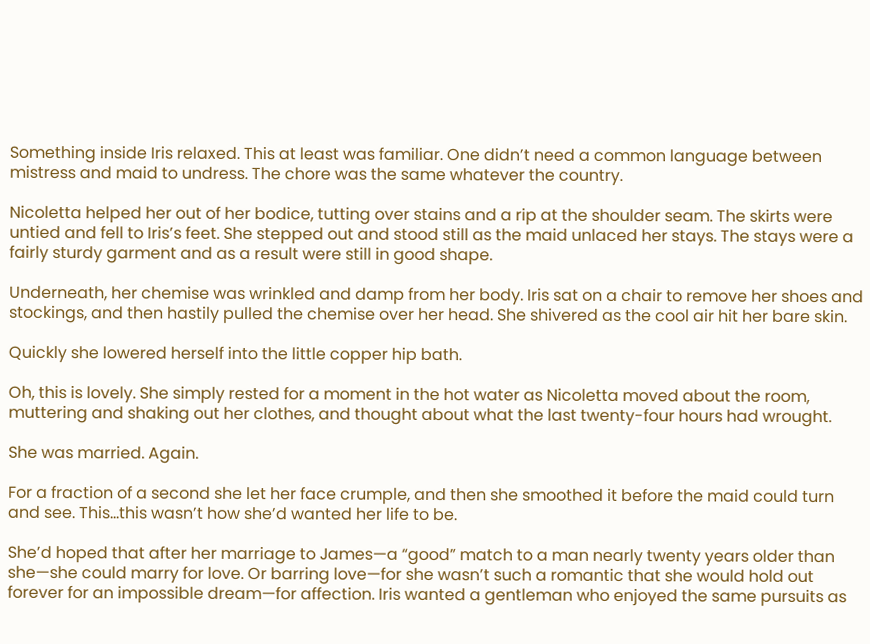Something inside Iris relaxed. This at least was familiar. One didn’t need a common language between mistress and maid to undress. The chore was the same whatever the country.

Nicoletta helped her out of her bodice, tutting over stains and a rip at the shoulder seam. The skirts were untied and fell to Iris’s feet. She stepped out and stood still as the maid unlaced her stays. The stays were a fairly sturdy garment and as a result were still in good shape.

Underneath, her chemise was wrinkled and damp from her body. Iris sat on a chair to remove her shoes and stockings, and then hastily pulled the chemise over her head. She shivered as the cool air hit her bare skin.

Quickly she lowered herself into the little copper hip bath.

Oh, this is lovely. She simply rested for a moment in the hot water as Nicoletta moved about the room, muttering and shaking out her clothes, and thought about what the last twenty-four hours had wrought.

She was married. Again.

For a fraction of a second she let her face crumple, and then she smoothed it before the maid could turn and see. This…this wasn’t how she’d wanted her life to be.

She’d hoped that after her marriage to James—a “good” match to a man nearly twenty years older than she—she could marry for love. Or barring love—for she wasn’t such a romantic that she would hold out forever for an impossible dream—for affection. Iris wanted a gentleman who enjoyed the same pursuits as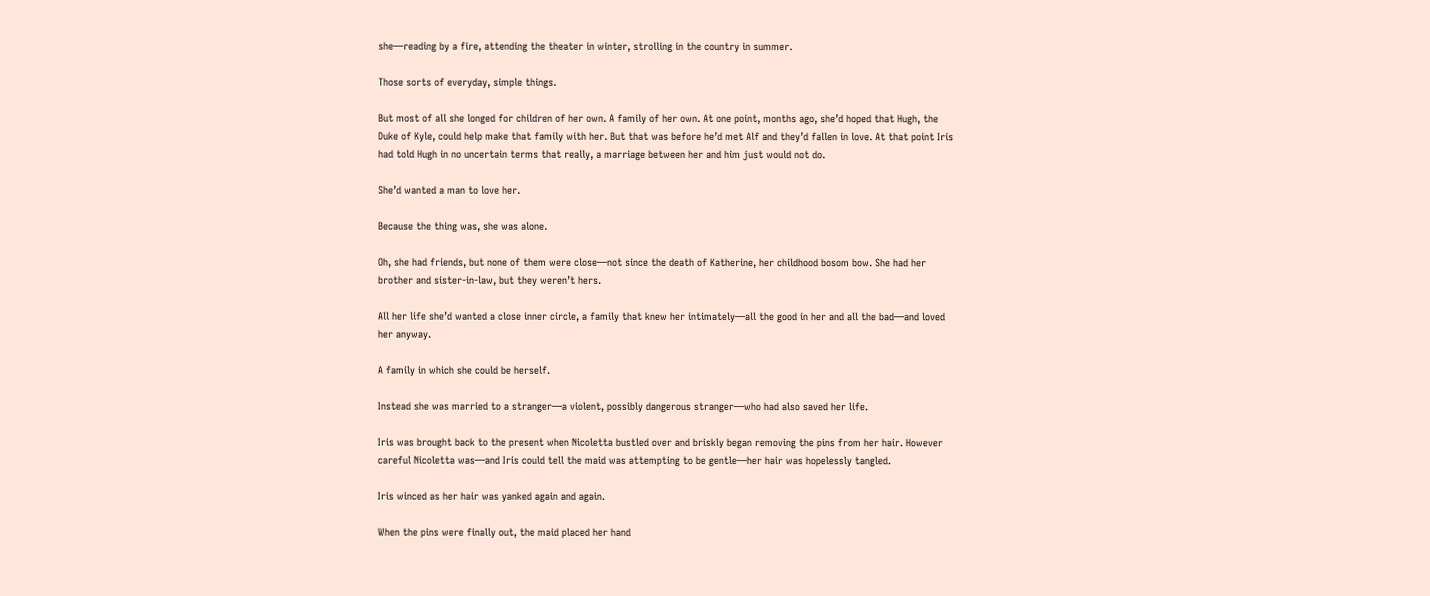she—reading by a fire, attending the theater in winter, strolling in the country in summer.

Those sorts of everyday, simple things.

But most of all she longed for children of her own. A family of her own. At one point, months ago, she’d hoped that Hugh, the Duke of Kyle, could help make that family with her. But that was before he’d met Alf and they’d fallen in love. At that point Iris had told Hugh in no uncertain terms that really, a marriage between her and him just would not do.

She’d wanted a man to love her.

Because the thing was, she was alone.

Oh, she had friends, but none of them were close—not since the death of Katherine, her childhood bosom bow. She had her brother and sister-in-law, but they weren’t hers.

All her life she’d wanted a close inner circle, a family that knew her intimately—all the good in her and all the bad—and loved her anyway.

A family in which she could be herself.

Instead she was married to a stranger—a violent, possibly dangerous stranger—who had also saved her life.

Iris was brought back to the present when Nicoletta bustled over and briskly began removing the pins from her hair. However careful Nicoletta was—and Iris could tell the maid was attempting to be gentle—her hair was hopelessly tangled.

Iris winced as her hair was yanked again and again.

When the pins were finally out, the maid placed her hand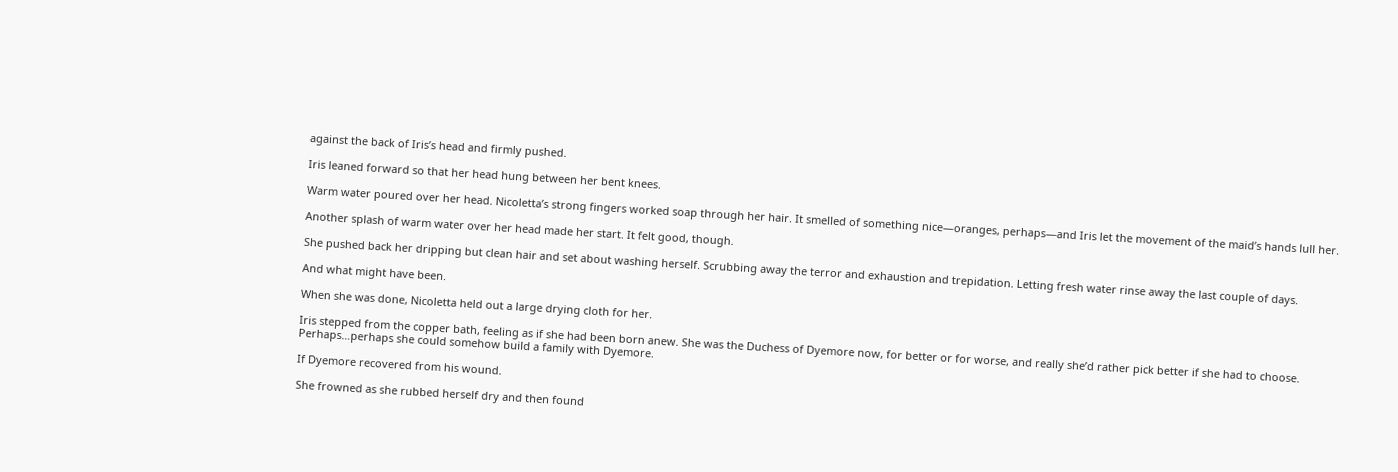against the back of Iris’s head and firmly pushed.

Iris leaned forward so that her head hung between her bent knees.

Warm water poured over her head. Nicoletta’s strong fingers worked soap through her hair. It smelled of something nice—oranges, perhaps—and Iris let the movement of the maid’s hands lull her.

Another splash of warm water over her head made her start. It felt good, though.

She pushed back her dripping but clean hair and set about washing herself. Scrubbing away the terror and exhaustion and trepidation. Letting fresh water rinse away the last couple of days.

And what might have been.

When she was done, Nicoletta held out a large drying cloth for her.

Iris stepped from the copper bath, feeling as if she had been born anew. She was the Duchess of Dyemore now, for better or for worse, and really she’d rather pick better if she had to choose. Perhaps…perhaps she could somehow build a family with Dyemore.

If Dyemore recovered from his wound.

She frowned as she rubbed herself dry and then found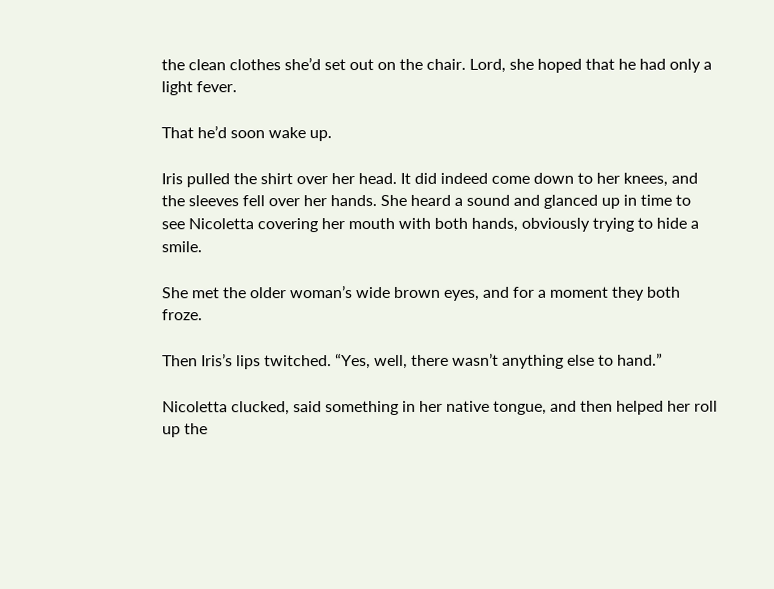the clean clothes she’d set out on the chair. Lord, she hoped that he had only a light fever.

That he’d soon wake up.

Iris pulled the shirt over her head. It did indeed come down to her knees, and the sleeves fell over her hands. She heard a sound and glanced up in time to see Nicoletta covering her mouth with both hands, obviously trying to hide a smile.

She met the older woman’s wide brown eyes, and for a moment they both froze.

Then Iris’s lips twitched. “Yes, well, there wasn’t anything else to hand.”

Nicoletta clucked, said something in her native tongue, and then helped her roll up the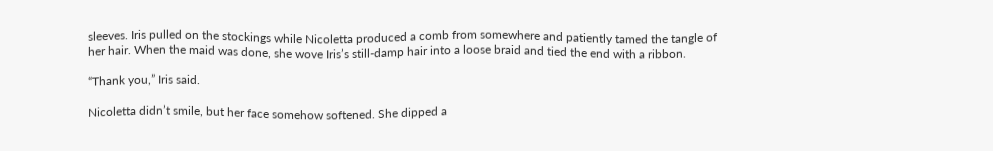sleeves. Iris pulled on the stockings while Nicoletta produced a comb from somewhere and patiently tamed the tangle of her hair. When the maid was done, she wove Iris’s still-damp hair into a loose braid and tied the end with a ribbon.

“Thank you,” Iris said.

Nicoletta didn’t smile, but her face somehow softened. She dipped a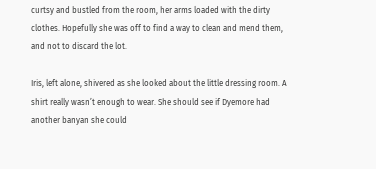curtsy and bustled from the room, her arms loaded with the dirty clothes. Hopefully she was off to find a way to clean and mend them, and not to discard the lot.

Iris, left alone, shivered as she looked about the little dressing room. A shirt really wasn’t enough to wear. She should see if Dyemore had another banyan she could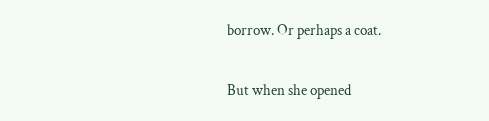borrow. Or perhaps a coat.

But when she opened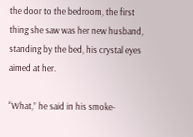the door to the bedroom, the first thing she saw was her new husband, standing by the bed, his crystal eyes aimed at her.

“What,” he said in his smoke-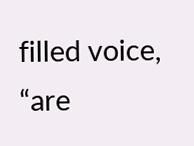filled voice, “are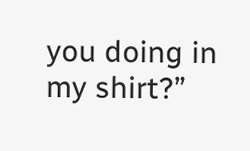you doing in my shirt?”